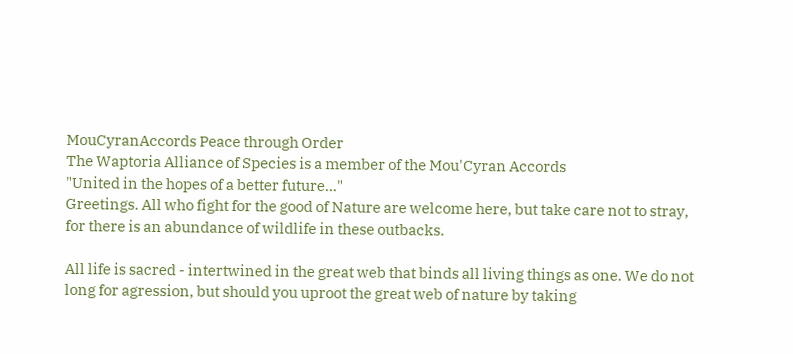MouCyranAccords Peace through Order
The Waptoria Alliance of Species is a member of the Mou'Cyran Accords
"United in the hopes of a better future..."
Greetings. All who fight for the good of Nature are welcome here, but take care not to stray, for there is an abundance of wildlife in these outbacks.

All life is sacred - intertwined in the great web that binds all living things as one. We do not long for agression, but should you uproot the great web of nature by taking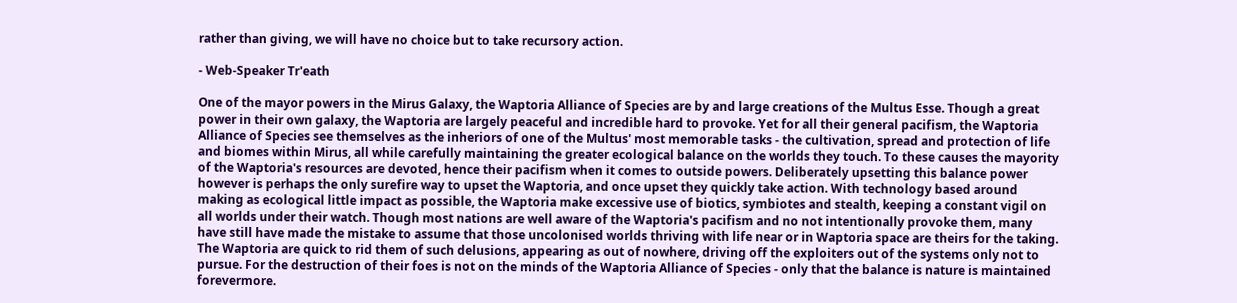rather than giving, we will have no choice but to take recursory action.

- Web-Speaker Tr'eath

One of the mayor powers in the Mirus Galaxy, the Waptoria Alliance of Species are by and large creations of the Multus Esse. Though a great power in their own galaxy, the Waptoria are largely peaceful and incredible hard to provoke. Yet for all their general pacifism, the Waptoria Alliance of Species see themselves as the inheriors of one of the Multus' most memorable tasks - the cultivation, spread and protection of life and biomes within Mirus, all while carefully maintaining the greater ecological balance on the worlds they touch. To these causes the mayority of the Waptoria's resources are devoted, hence their pacifism when it comes to outside powers. Deliberately upsetting this balance power however is perhaps the only surefire way to upset the Waptoria, and once upset they quickly take action. With technology based around making as ecological little impact as possible, the Waptoria make excessive use of biotics, symbiotes and stealth, keeping a constant vigil on all worlds under their watch. Though most nations are well aware of the Waptoria's pacifism and no not intentionally provoke them, many have still have made the mistake to assume that those uncolonised worlds thriving with life near or in Waptoria space are theirs for the taking. The Waptoria are quick to rid them of such delusions, appearing as out of nowhere, driving off the exploiters out of the systems only not to pursue. For the destruction of their foes is not on the minds of the Waptoria Alliance of Species - only that the balance is nature is maintained forevermore.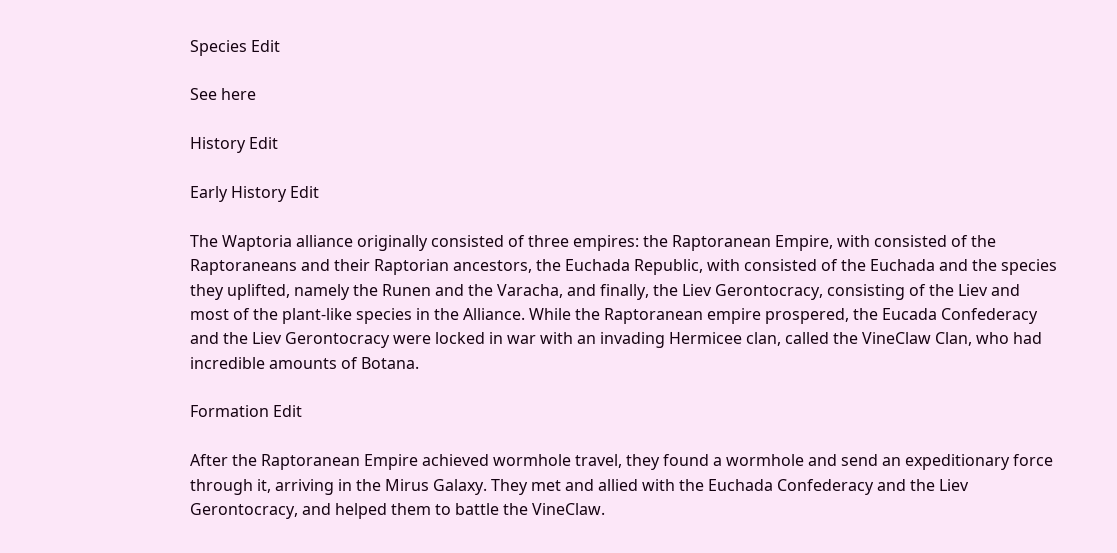Species Edit

See here

History Edit

Early History Edit

The Waptoria alliance originally consisted of three empires: the Raptoranean Empire, with consisted of the Raptoraneans and their Raptorian ancestors, the Euchada Republic, with consisted of the Euchada and the species they uplifted, namely the Runen and the Varacha, and finally, the Liev Gerontocracy, consisting of the Liev and most of the plant-like species in the Alliance. While the Raptoranean empire prospered, the Eucada Confederacy and the Liev Gerontocracy were locked in war with an invading Hermicee clan, called the VineClaw Clan, who had incredible amounts of Botana.

Formation Edit

After the Raptoranean Empire achieved wormhole travel, they found a wormhole and send an expeditionary force through it, arriving in the Mirus Galaxy. They met and allied with the Euchada Confederacy and the Liev Gerontocracy, and helped them to battle the VineClaw.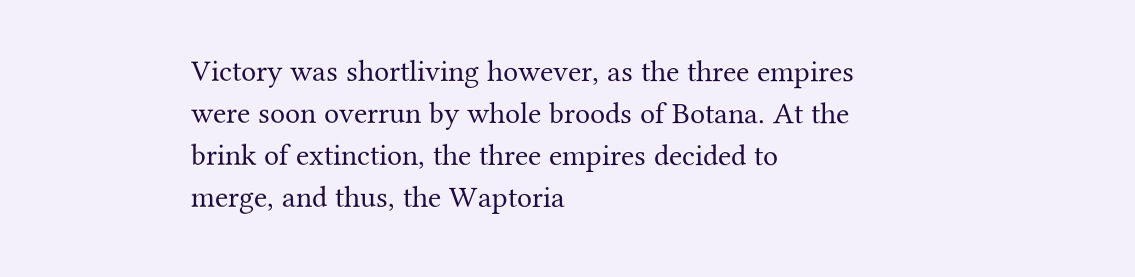Victory was shortliving however, as the three empires were soon overrun by whole broods of Botana. At the brink of extinction, the three empires decided to merge, and thus, the Waptoria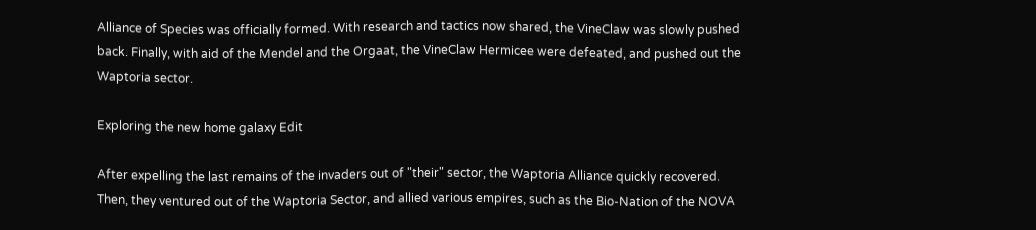Alliance of Species was officially formed. With research and tactics now shared, the VineClaw was slowly pushed back. Finally, with aid of the Mendel and the Orgaat, the VineClaw Hermicee were defeated, and pushed out the Waptoria sector.

Exploring the new home galaxy Edit

After expelling the last remains of the invaders out of "their" sector, the Waptoria Alliance quickly recovered. Then, they ventured out of the Waptoria Sector, and allied various empires, such as the Bio-Nation of the NOVA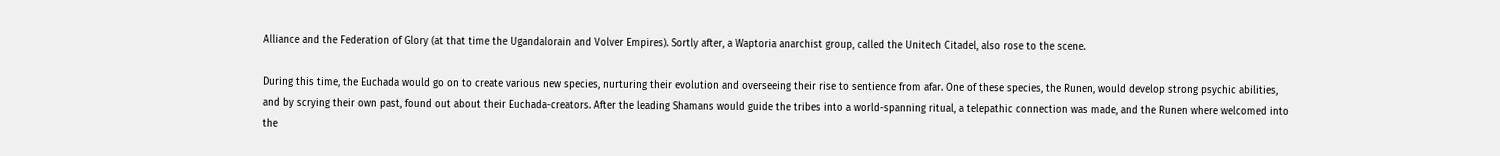Alliance and the Federation of Glory (at that time the Ugandalorain and Volver Empires). Sortly after, a Waptoria anarchist group, called the Unitech Citadel, also rose to the scene.

During this time, the Euchada would go on to create various new species, nurturing their evolution and overseeing their rise to sentience from afar. One of these species, the Runen, would develop strong psychic abilities, and by scrying their own past, found out about their Euchada-creators. After the leading Shamans would guide the tribes into a world-spanning ritual, a telepathic connection was made, and the Runen where welcomed into the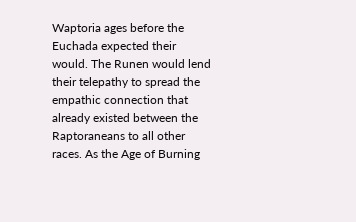Waptoria ages before the Euchada expected their would. The Runen would lend their telepathy to spread the empathic connection that already existed between the Raptoraneans to all other races. As the Age of Burning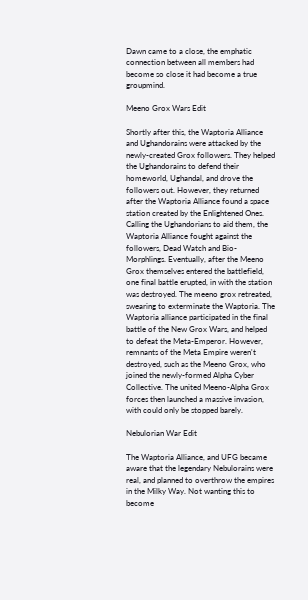Dawn came to a close, the emphatic connection between all members had become so close it had become a true groupmind.

Meeno Grox Wars Edit

Shortly after this, the Waptoria Alliance and Ughandorains were attacked by the newly-created Grox followers. They helped the Ughandorains to defend their homeworld, Ughandal, and drove the followers out. However, they returned after the Waptoria Alliance found a space station created by the Enlightened Ones. Calling the Ughandorians to aid them, the Waptoria Alliance fought against the followers, Dead Watch and Bio-Morphlings. Eventually, after the Meeno Grox themselves entered the battlefield, one final battle erupted, in with the station was destroyed. The meeno grox retreated, swearing to exterminate the Waptoria. The Waptoria alliance participated in the final battle of the New Grox Wars, and helped to defeat the Meta-Emperor. However, remnants of the Meta Empire weren't destroyed, such as the Meeno Grox, who joined the newly-formed Alpha Cyber Collective. The united Meeno-Alpha Grox forces then launched a massive invasion, with could only be stopped barely.

Nebulorian War Edit

The Waptoria Alliance, and UFG became aware that the legendary Nebulorains were real, and planned to overthrow the empires in the Milky Way. Not wanting this to become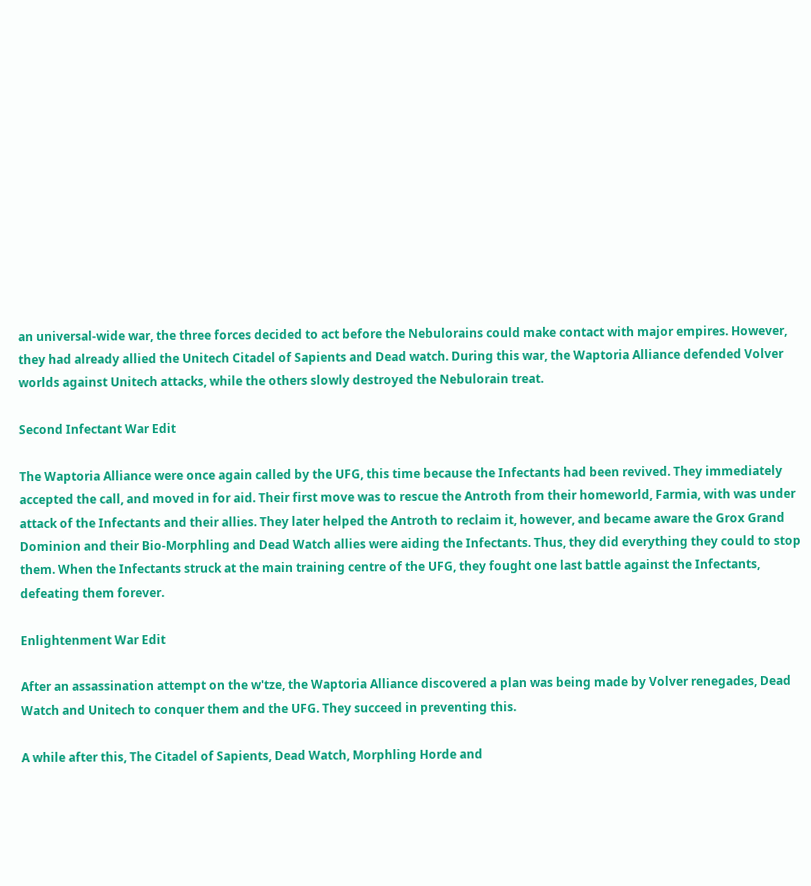an universal-wide war, the three forces decided to act before the Nebulorains could make contact with major empires. However, they had already allied the Unitech Citadel of Sapients and Dead watch. During this war, the Waptoria Alliance defended Volver worlds against Unitech attacks, while the others slowly destroyed the Nebulorain treat.

Second Infectant War Edit

The Waptoria Alliance were once again called by the UFG, this time because the Infectants had been revived. They immediately accepted the call, and moved in for aid. Their first move was to rescue the Antroth from their homeworld, Farmia, with was under attack of the Infectants and their allies. They later helped the Antroth to reclaim it, however, and became aware the Grox Grand Dominion and their Bio-Morphling and Dead Watch allies were aiding the Infectants. Thus, they did everything they could to stop them. When the Infectants struck at the main training centre of the UFG, they fought one last battle against the Infectants, defeating them forever.

Enlightenment War Edit

After an assassination attempt on the w'tze, the Waptoria Alliance discovered a plan was being made by Volver renegades, Dead Watch and Unitech to conquer them and the UFG. They succeed in preventing this.

A while after this, The Citadel of Sapients, Dead Watch, Morphling Horde and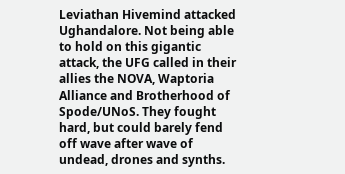Leviathan Hivemind attacked Ughandalore. Not being able to hold on this gigantic attack, the UFG called in their allies the NOVA, Waptoria Alliance and Brotherhood of Spode/UNoS. They fought hard, but could barely fend off wave after wave of undead, drones and synths.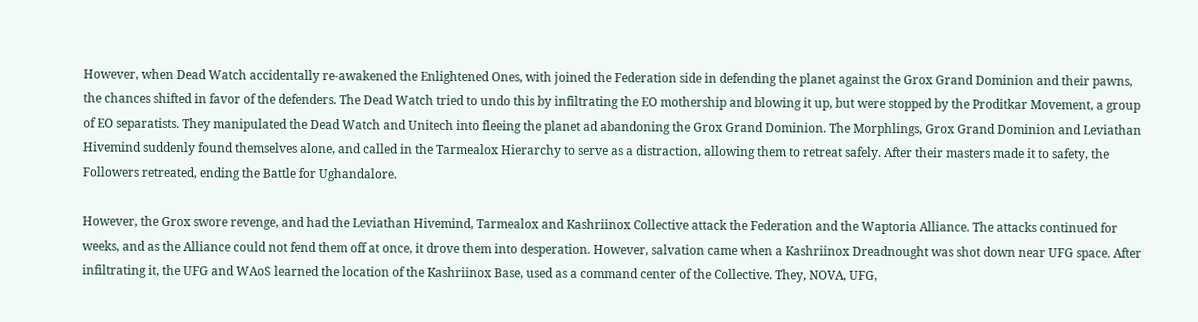However, when Dead Watch accidentally re-awakened the Enlightened Ones, with joined the Federation side in defending the planet against the Grox Grand Dominion and their pawns, the chances shifted in favor of the defenders. The Dead Watch tried to undo this by infiltrating the EO mothership and blowing it up, but were stopped by the Proditkar Movement, a group of EO separatists. They manipulated the Dead Watch and Unitech into fleeing the planet ad abandoning the Grox Grand Dominion. The Morphlings, Grox Grand Dominion and Leviathan Hivemind suddenly found themselves alone, and called in the Tarmealox Hierarchy to serve as a distraction, allowing them to retreat safely. After their masters made it to safety, the Followers retreated, ending the Battle for Ughandalore.

However, the Grox swore revenge, and had the Leviathan Hivemind, Tarmealox and Kashriinox Collective attack the Federation and the Waptoria Alliance. The attacks continued for weeks, and as the Alliance could not fend them off at once, it drove them into desperation. However, salvation came when a Kashriinox Dreadnought was shot down near UFG space. After infiltrating it, the UFG and WAoS learned the location of the Kashriinox Base, used as a command center of the Collective. They, NOVA, UFG,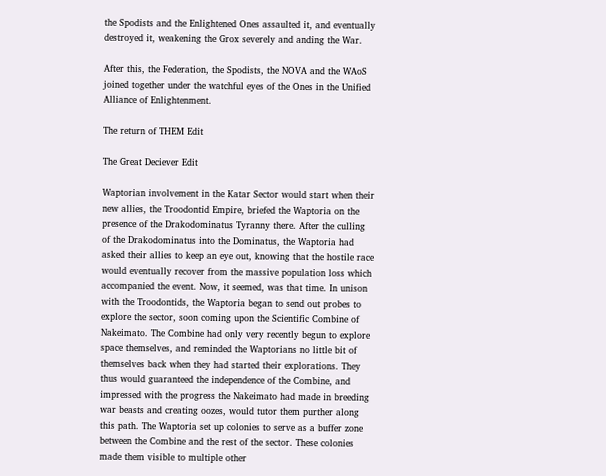the Spodists and the Enlightened Ones assaulted it, and eventually destroyed it, weakening the Grox severely and anding the War.

After this, the Federation, the Spodists, the NOVA and the WAoS joined together under the watchful eyes of the Ones in the Unified Alliance of Enlightenment.

The return of THEM Edit

The Great Deciever Edit

Waptorian involvement in the Katar Sector would start when their new allies, the Troodontid Empire, briefed the Waptoria on the presence of the Drakodominatus Tyranny there. After the culling of the Drakodominatus into the Dominatus, the Waptoria had asked their allies to keep an eye out, knowing that the hostile race would eventually recover from the massive population loss which accompanied the event. Now, it seemed, was that time. In unison with the Troodontids, the Waptoria began to send out probes to explore the sector, soon coming upon the Scientific Combine of Nakeimato. The Combine had only very recently begun to explore space themselves, and reminded the Waptorians no little bit of themselves back when they had started their explorations. They thus would guaranteed the independence of the Combine, and impressed with the progress the Nakeimato had made in breeding war beasts and creating oozes, would tutor them purther along this path. The Waptoria set up colonies to serve as a buffer zone between the Combine and the rest of the sector. These colonies made them visible to multiple other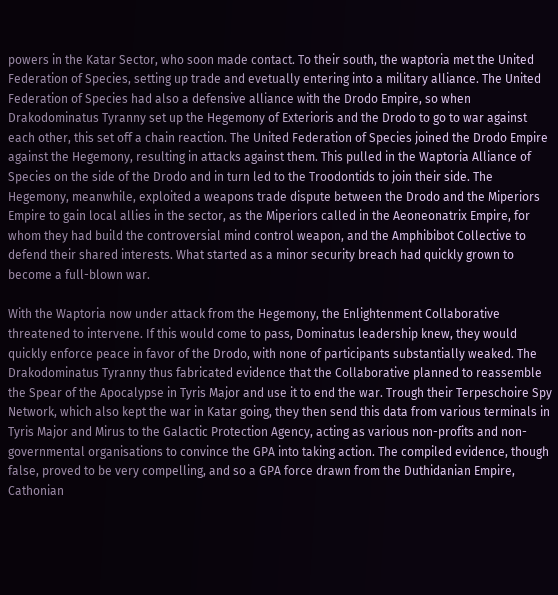powers in the Katar Sector, who soon made contact. To their south, the waptoria met the United Federation of Species, setting up trade and evetually entering into a military alliance. The United Federation of Species had also a defensive alliance with the Drodo Empire, so when Drakodominatus Tyranny set up the Hegemony of Exterioris and the Drodo to go to war against each other, this set off a chain reaction. The United Federation of Species joined the Drodo Empire against the Hegemony, resulting in attacks against them. This pulled in the Waptoria Alliance of Species on the side of the Drodo and in turn led to the Troodontids to join their side. The Hegemony, meanwhile, exploited a weapons trade dispute between the Drodo and the Miperiors Empire to gain local allies in the sector, as the Miperiors called in the Aeoneonatrix Empire, for whom they had build the controversial mind control weapon, and the Amphibibot Collective to defend their shared interests. What started as a minor security breach had quickly grown to become a full-blown war.

With the Waptoria now under attack from the Hegemony, the Enlightenment Collaborative threatened to intervene. If this would come to pass, Dominatus leadership knew, they would quickly enforce peace in favor of the Drodo, with none of participants substantially weaked. The Drakodominatus Tyranny thus fabricated evidence that the Collaborative planned to reassemble the Spear of the Apocalypse in Tyris Major and use it to end the war. Trough their Terpeschoire Spy Network, which also kept the war in Katar going, they then send this data from various terminals in Tyris Major and Mirus to the Galactic Protection Agency, acting as various non-profits and non-governmental organisations to convince the GPA into taking action. The compiled evidence, though false, proved to be very compelling, and so a GPA force drawn from the Duthidanian Empire, Cathonian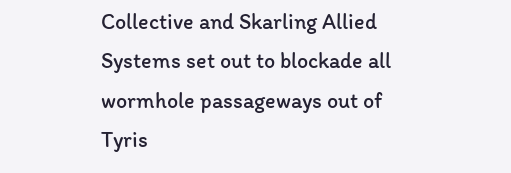Collective and Skarling Allied Systems set out to blockade all wormhole passageways out of Tyris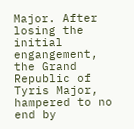Major. After losing the initial engangement, the Grand Republic of Tyris Major, hampered to no end by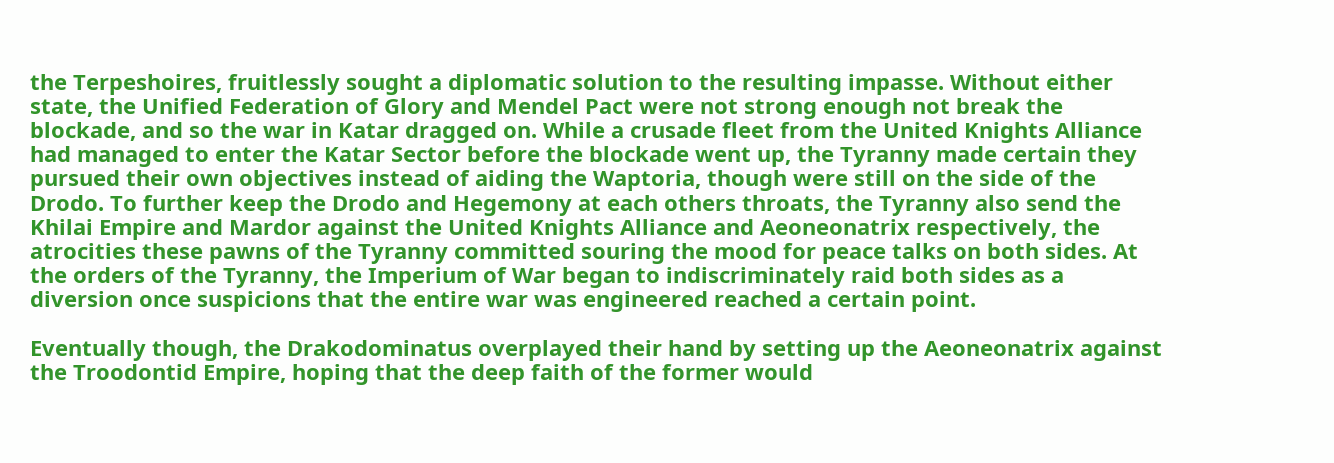the Terpeshoires, fruitlessly sought a diplomatic solution to the resulting impasse. Without either state, the Unified Federation of Glory and Mendel Pact were not strong enough not break the blockade, and so the war in Katar dragged on. While a crusade fleet from the United Knights Alliance had managed to enter the Katar Sector before the blockade went up, the Tyranny made certain they pursued their own objectives instead of aiding the Waptoria, though were still on the side of the Drodo. To further keep the Drodo and Hegemony at each others throats, the Tyranny also send the Khilai Empire and Mardor against the United Knights Alliance and Aeoneonatrix respectively, the atrocities these pawns of the Tyranny committed souring the mood for peace talks on both sides. At the orders of the Tyranny, the Imperium of War began to indiscriminately raid both sides as a diversion once suspicions that the entire war was engineered reached a certain point.

Eventually though, the Drakodominatus overplayed their hand by setting up the Aeoneonatrix against the Troodontid Empire, hoping that the deep faith of the former would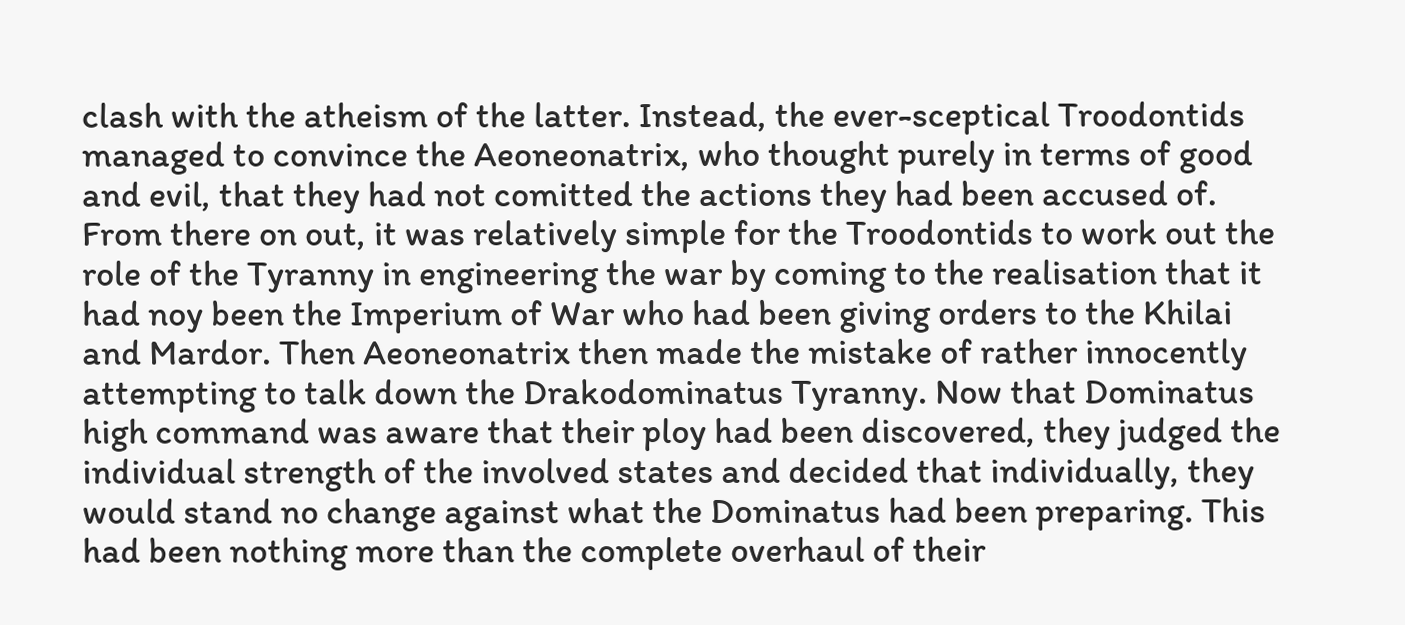clash with the atheism of the latter. Instead, the ever-sceptical Troodontids managed to convince the Aeoneonatrix, who thought purely in terms of good and evil, that they had not comitted the actions they had been accused of. From there on out, it was relatively simple for the Troodontids to work out the role of the Tyranny in engineering the war by coming to the realisation that it had noy been the Imperium of War who had been giving orders to the Khilai and Mardor. Then Aeoneonatrix then made the mistake of rather innocently attempting to talk down the Drakodominatus Tyranny. Now that Dominatus high command was aware that their ploy had been discovered, they judged the individual strength of the involved states and decided that individually, they would stand no change against what the Dominatus had been preparing. This had been nothing more than the complete overhaul of their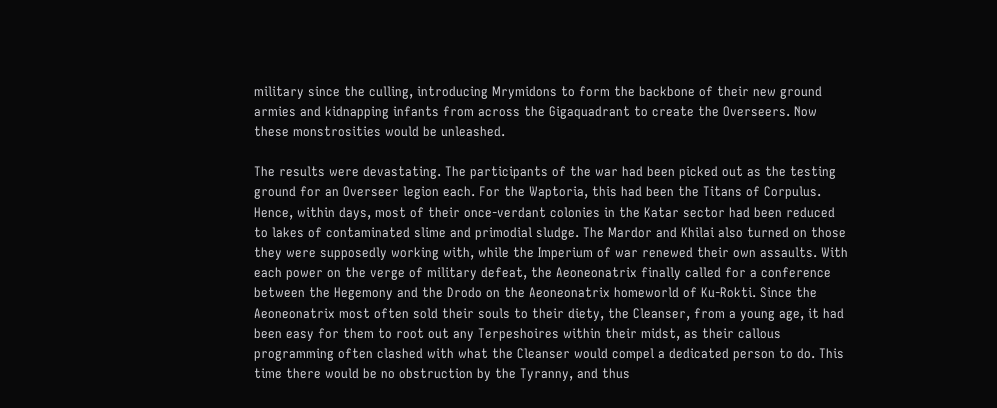military since the culling, introducing Mrymidons to form the backbone of their new ground armies and kidnapping infants from across the Gigaquadrant to create the Overseers. Now these monstrosities would be unleashed.

The results were devastating. The participants of the war had been picked out as the testing ground for an Overseer legion each. For the Waptoria, this had been the Titans of Corpulus. Hence, within days, most of their once-verdant colonies in the Katar sector had been reduced to lakes of contaminated slime and primodial sludge. The Mardor and Khilai also turned on those they were supposedly working with, while the Imperium of war renewed their own assaults. With each power on the verge of military defeat, the Aeoneonatrix finally called for a conference between the Hegemony and the Drodo on the Aeoneonatrix homeworld of Ku-Rokti. Since the Aeoneonatrix most often sold their souls to their diety, the Cleanser, from a young age, it had been easy for them to root out any Terpeshoires within their midst, as their callous programming often clashed with what the Cleanser would compel a dedicated person to do. This time there would be no obstruction by the Tyranny, and thus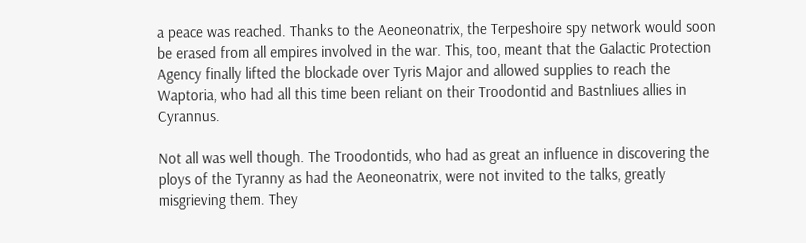a peace was reached. Thanks to the Aeoneonatrix, the Terpeshoire spy network would soon be erased from all empires involved in the war. This, too, meant that the Galactic Protection Agency finally lifted the blockade over Tyris Major and allowed supplies to reach the Waptoria, who had all this time been reliant on their Troodontid and Bastnliues allies in Cyrannus.

Not all was well though. The Troodontids, who had as great an influence in discovering the ploys of the Tyranny as had the Aeoneonatrix, were not invited to the talks, greatly misgrieving them. They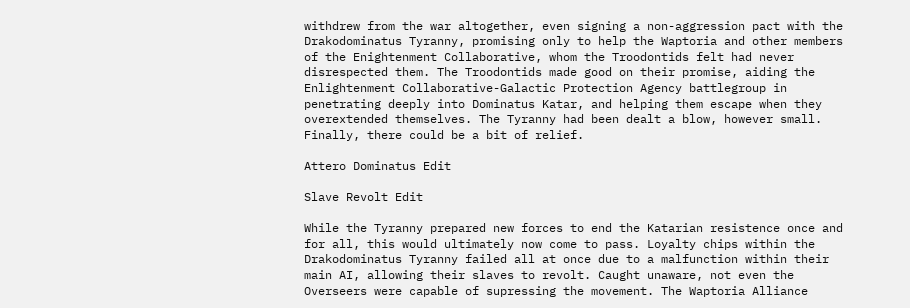withdrew from the war altogether, even signing a non-aggression pact with the Drakodominatus Tyranny, promising only to help the Waptoria and other members of the Enightenment Collaborative, whom the Troodontids felt had never disrespected them. The Troodontids made good on their promise, aiding the Enlightenment Collaborative-Galactic Protection Agency battlegroup in penetrating deeply into Dominatus Katar, and helping them escape when they overextended themselves. The Tyranny had been dealt a blow, however small. Finally, there could be a bit of relief.

Attero Dominatus Edit

Slave Revolt Edit

While the Tyranny prepared new forces to end the Katarian resistence once and for all, this would ultimately now come to pass. Loyalty chips within the Drakodominatus Tyranny failed all at once due to a malfunction within their main AI, allowing their slaves to revolt. Caught unaware, not even the Overseers were capable of supressing the movement. The Waptoria Alliance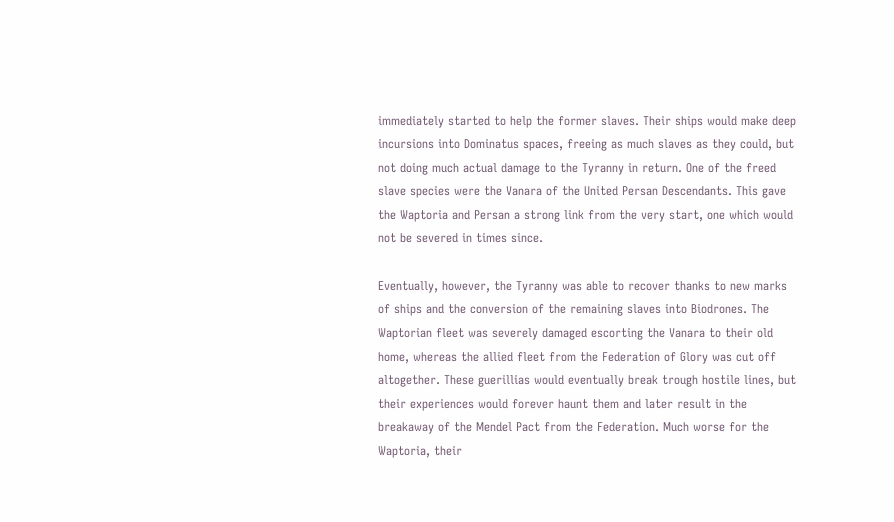immediately started to help the former slaves. Their ships would make deep incursions into Dominatus spaces, freeing as much slaves as they could, but not doing much actual damage to the Tyranny in return. One of the freed slave species were the Vanara of the United Persan Descendants. This gave the Waptoria and Persan a strong link from the very start, one which would not be severed in times since.

Eventually, however, the Tyranny was able to recover thanks to new marks of ships and the conversion of the remaining slaves into Biodrones. The Waptorian fleet was severely damaged escorting the Vanara to their old home, whereas the allied fleet from the Federation of Glory was cut off altogether. These guerillias would eventually break trough hostile lines, but their experiences would forever haunt them and later result in the breakaway of the Mendel Pact from the Federation. Much worse for the Waptoria, their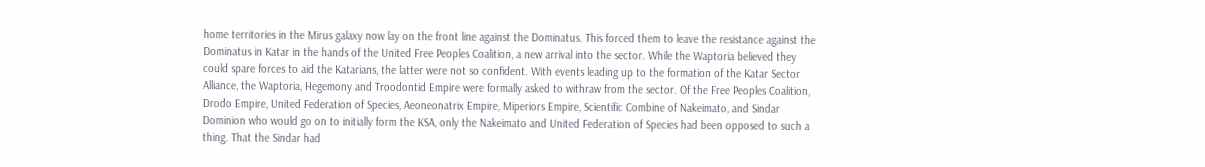home territories in the Mirus galaxy now lay on the front line against the Dominatus. This forced them to leave the resistance against the Dominatus in Katar in the hands of the United Free Peoples Coalition, a new arrival into the sector. While the Waptoria believed they could spare forces to aid the Katarians, the latter were not so confident. With events leading up to the formation of the Katar Sector Alliance, the Waptoria, Hegemony and Troodontid Empire were formally asked to withraw from the sector. Of the Free Peoples Coalition, Drodo Empire, United Federation of Species, Aeoneonatrix Empire, Miperiors Empire, Scientific Combine of Nakeimato, and Sindar Dominion who would go on to initially form the KSA, only the Nakeimato and United Federation of Species had been opposed to such a thing. That the Sindar had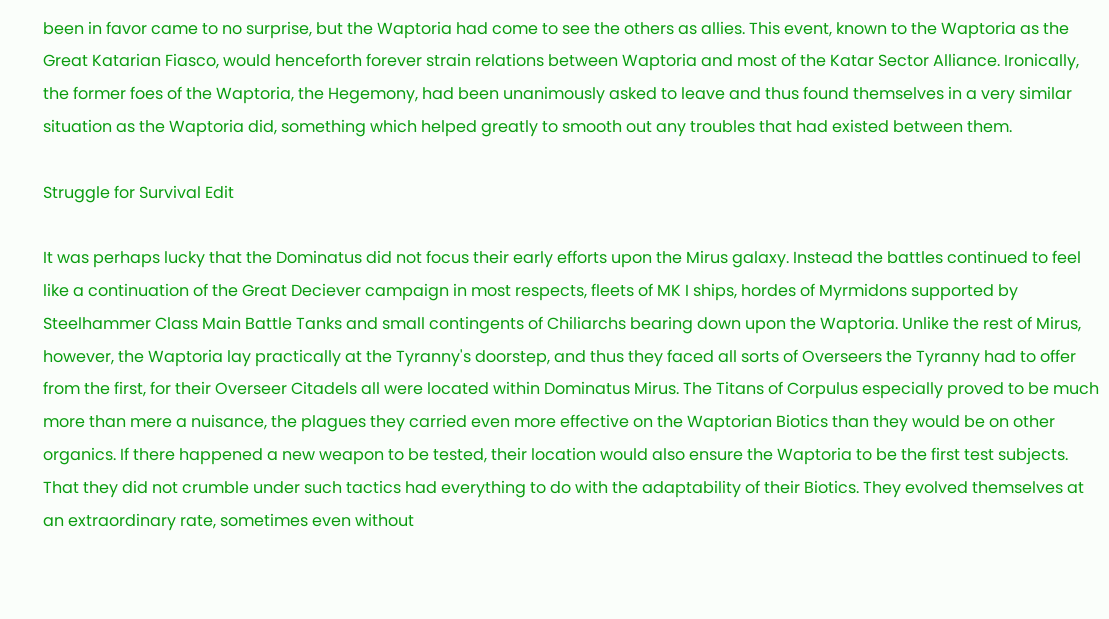been in favor came to no surprise, but the Waptoria had come to see the others as allies. This event, known to the Waptoria as the Great Katarian Fiasco, would henceforth forever strain relations between Waptoria and most of the Katar Sector Alliance. Ironically, the former foes of the Waptoria, the Hegemony, had been unanimously asked to leave and thus found themselves in a very similar situation as the Waptoria did, something which helped greatly to smooth out any troubles that had existed between them.

Struggle for Survival Edit

It was perhaps lucky that the Dominatus did not focus their early efforts upon the Mirus galaxy. Instead the battles continued to feel like a continuation of the Great Deciever campaign in most respects, fleets of MK I ships, hordes of Myrmidons supported by Steelhammer Class Main Battle Tanks and small contingents of Chiliarchs bearing down upon the Waptoria. Unlike the rest of Mirus, however, the Waptoria lay practically at the Tyranny's doorstep, and thus they faced all sorts of Overseers the Tyranny had to offer from the first, for their Overseer Citadels all were located within Dominatus Mirus. The Titans of Corpulus especially proved to be much more than mere a nuisance, the plagues they carried even more effective on the Waptorian Biotics than they would be on other organics. If there happened a new weapon to be tested, their location would also ensure the Waptoria to be the first test subjects. That they did not crumble under such tactics had everything to do with the adaptability of their Biotics. They evolved themselves at an extraordinary rate, sometimes even without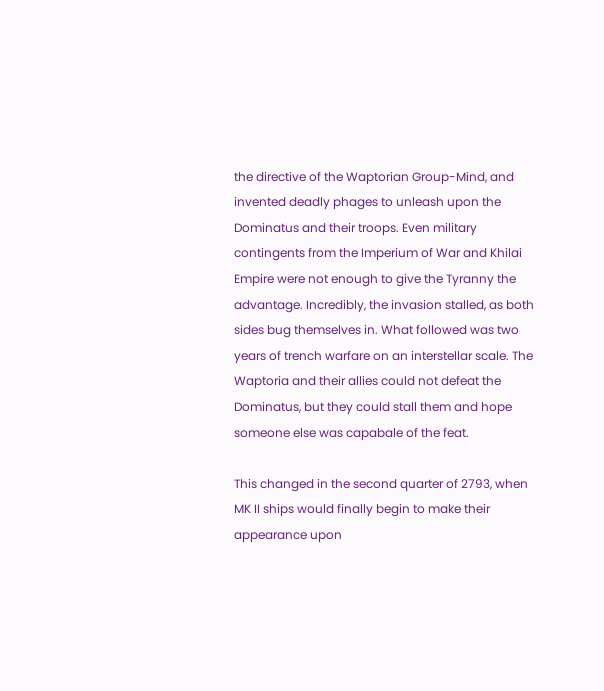the directive of the Waptorian Group-Mind, and invented deadly phages to unleash upon the Dominatus and their troops. Even military contingents from the Imperium of War and Khilai Empire were not enough to give the Tyranny the advantage. Incredibly, the invasion stalled, as both sides bug themselves in. What followed was two years of trench warfare on an interstellar scale. The Waptoria and their allies could not defeat the Dominatus, but they could stall them and hope someone else was capabale of the feat.

This changed in the second quarter of 2793, when MK II ships would finally begin to make their appearance upon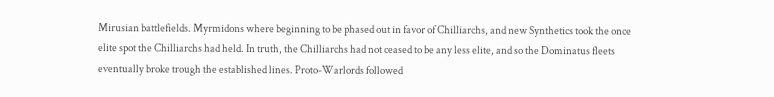Mirusian battlefields. Myrmidons where beginning to be phased out in favor of Chilliarchs, and new Synthetics took the once elite spot the Chilliarchs had held. In truth, the Chilliarchs had not ceased to be any less elite, and so the Dominatus fleets eventually broke trough the established lines. Proto-Warlords followed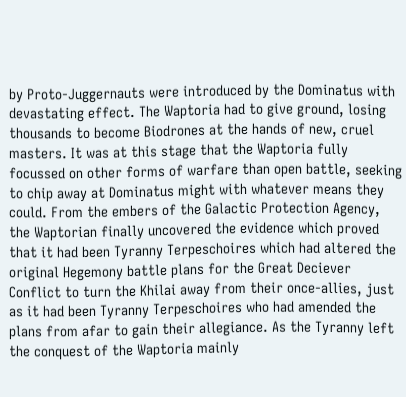by Proto-Juggernauts were introduced by the Dominatus with devastating effect. The Waptoria had to give ground, losing thousands to become Biodrones at the hands of new, cruel masters. It was at this stage that the Waptoria fully focussed on other forms of warfare than open battle, seeking to chip away at Dominatus might with whatever means they could. From the embers of the Galactic Protection Agency, the Waptorian finally uncovered the evidence which proved that it had been Tyranny Terpeschoires which had altered the original Hegemony battle plans for the Great Deciever Conflict to turn the Khilai away from their once-allies, just as it had been Tyranny Terpeschoires who had amended the plans from afar to gain their allegiance. As the Tyranny left the conquest of the Waptoria mainly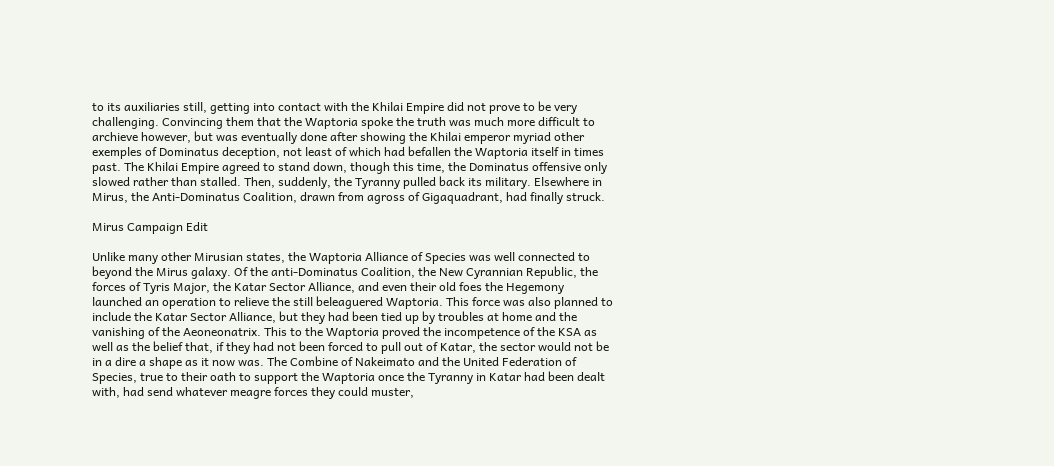to its auxiliaries still, getting into contact with the Khilai Empire did not prove to be very challenging. Convincing them that the Waptoria spoke the truth was much more difficult to archieve however, but was eventually done after showing the Khilai emperor myriad other exemples of Dominatus deception, not least of which had befallen the Waptoria itself in times past. The Khilai Empire agreed to stand down, though this time, the Dominatus offensive only slowed rather than stalled. Then, suddenly, the Tyranny pulled back its military. Elsewhere in Mirus, the Anti-Dominatus Coalition, drawn from agross of Gigaquadrant, had finally struck.

Mirus Campaign Edit

Unlike many other Mirusian states, the Waptoria Alliance of Species was well connected to beyond the Mirus galaxy. Of the anti-Dominatus Coalition, the New Cyrannian Republic, the forces of Tyris Major, the Katar Sector Alliance, and even their old foes the Hegemony launched an operation to relieve the still beleaguered Waptoria. This force was also planned to include the Katar Sector Alliance, but they had been tied up by troubles at home and the vanishing of the Aeoneonatrix. This to the Waptoria proved the incompetence of the KSA as well as the belief that, if they had not been forced to pull out of Katar, the sector would not be in a dire a shape as it now was. The Combine of Nakeimato and the United Federation of Species, true to their oath to support the Waptoria once the Tyranny in Katar had been dealt with, had send whatever meagre forces they could muster,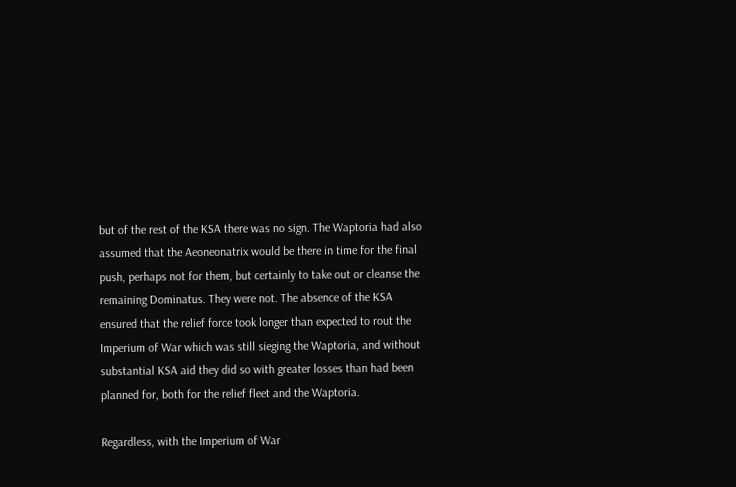but of the rest of the KSA there was no sign. The Waptoria had also assumed that the Aeoneonatrix would be there in time for the final push, perhaps not for them, but certainly to take out or cleanse the remaining Dominatus. They were not. The absence of the KSA ensured that the relief force took longer than expected to rout the Imperium of War which was still sieging the Waptoria, and without substantial KSA aid they did so with greater losses than had been planned for, both for the relief fleet and the Waptoria.

Regardless, with the Imperium of War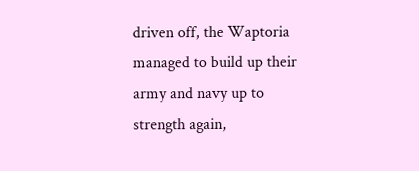driven off, the Waptoria managed to build up their army and navy up to strength again,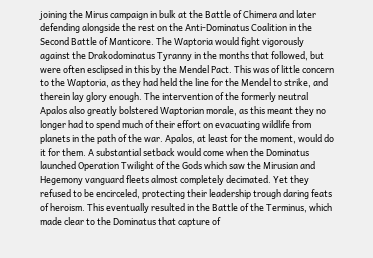joining the Mirus campaign in bulk at the Battle of Chimera and later defending alongside the rest on the Anti-Dominatus Coalition in the Second Battle of Manticore. The Waptoria would fight vigorously against the Drakodominatus Tyranny in the months that followed, but were often esclipsed in this by the Mendel Pact. This was of little concern to the Waptoria, as they had held the line for the Mendel to strike, and therein lay glory enough. The intervention of the formerly neutral Apalos also greatly bolstered Waptorian morale, as this meant they no longer had to spend much of their effort on evacuating wildlife from planets in the path of the war. Apalos, at least for the moment, would do it for them. A substantial setback would come when the Dominatus launched Operation Twilight of the Gods which saw the Mirusian and Hegemony vanguard fleets almost completely decimated. Yet they refused to be encirceled, protecting their leadership trough daring feats of heroism. This eventually resulted in the Battle of the Terminus, which made clear to the Dominatus that capture of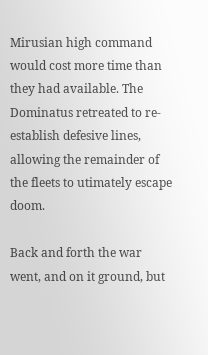Mirusian high command would cost more time than they had available. The Dominatus retreated to re-establish defesive lines, allowing the remainder of the fleets to utimately escape doom.

Back and forth the war went, and on it ground, but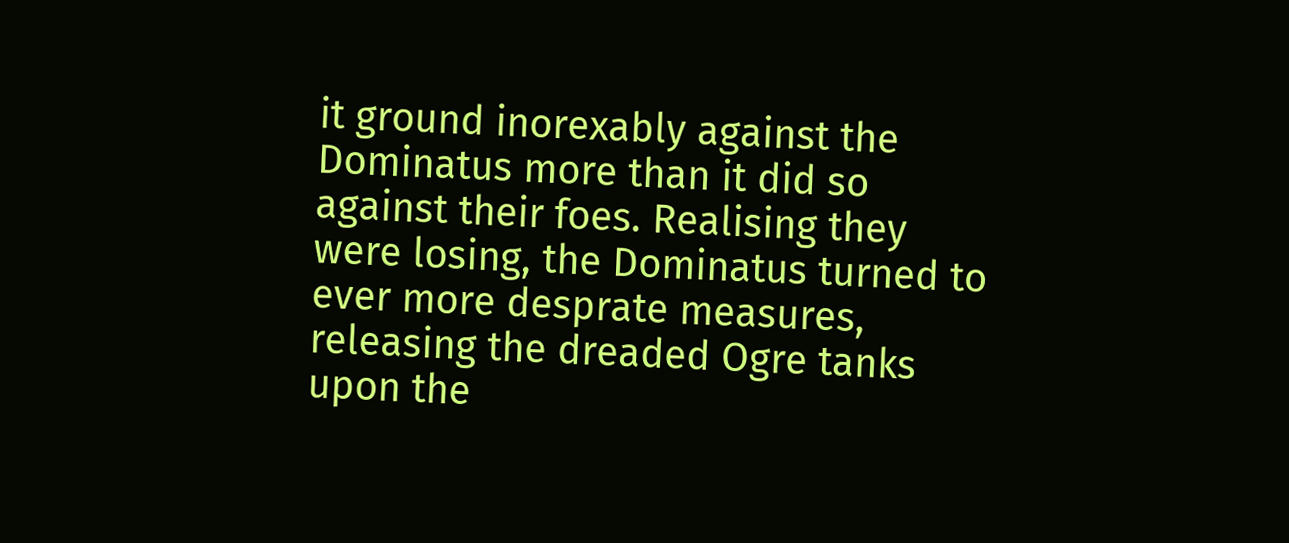it ground inorexably against the Dominatus more than it did so against their foes. Realising they were losing, the Dominatus turned to ever more desprate measures, releasing the dreaded Ogre tanks upon the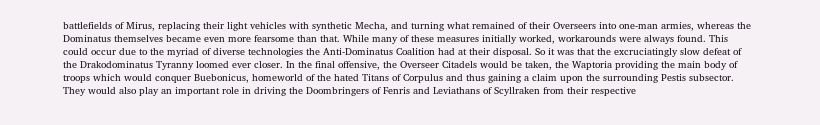battlefields of Mirus, replacing their light vehicles with synthetic Mecha, and turning what remained of their Overseers into one-man armies, whereas the Dominatus themselves became even more fearsome than that. While many of these measures initially worked, workarounds were always found. This could occur due to the myriad of diverse technologies the Anti-Dominatus Coalition had at their disposal. So it was that the excruciatingly slow defeat of the Drakodominatus Tyranny loomed ever closer. In the final offensive, the Overseer Citadels would be taken, the Waptoria providing the main body of troops which would conquer Buebonicus, homeworld of the hated Titans of Corpulus and thus gaining a claim upon the surrounding Pestis subsector. They would also play an important role in driving the Doombringers of Fenris and Leviathans of Scyllraken from their respective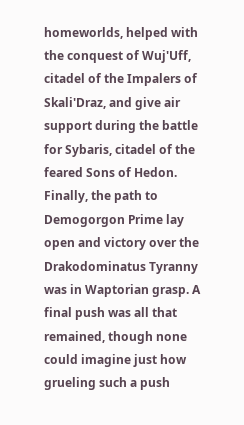homeworlds, helped with the conquest of Wuj'Uff, citadel of the Impalers of Skali'Draz, and give air support during the battle for Sybaris, citadel of the feared Sons of Hedon. Finally, the path to Demogorgon Prime lay open and victory over the Drakodominatus Tyranny was in Waptorian grasp. A final push was all that remained, though none could imagine just how grueling such a push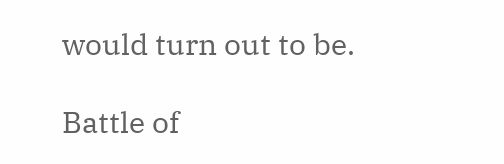would turn out to be.

Battle of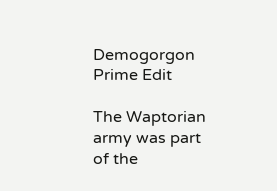Demogorgon Prime Edit

The Waptorian army was part of the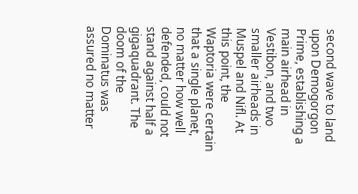second wave to land upon Demogorgon Prime, establishing a main airhead in Vestibon, and two smaller airheads in Muspel and Nifl. At this point, the Waptoria were certain that a single planet, no matter how well defended, could not stand against half a gigaquadrant. The doom of the Dominatus was assured no matter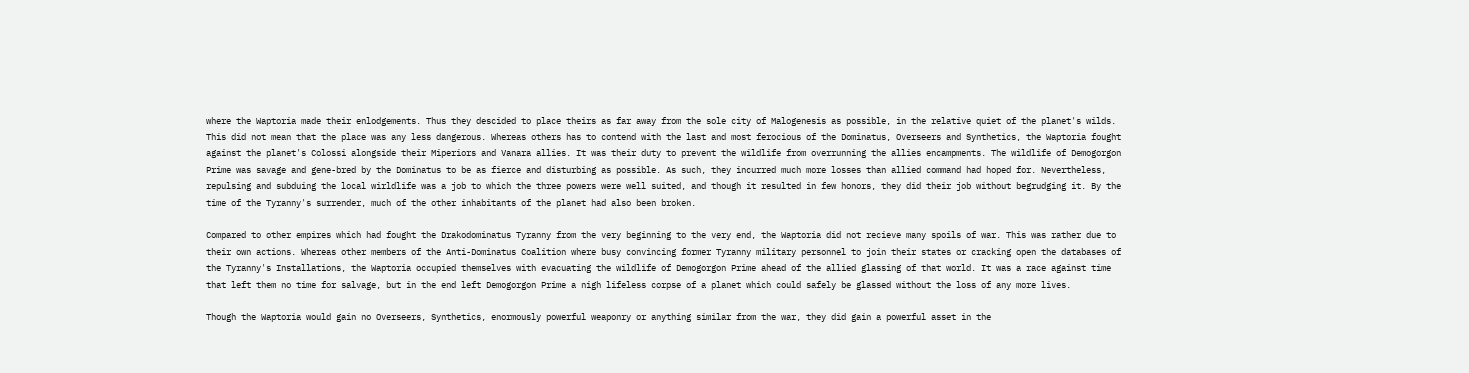where the Waptoria made their enlodgements. Thus they descided to place theirs as far away from the sole city of Malogenesis as possible, in the relative quiet of the planet's wilds. This did not mean that the place was any less dangerous. Whereas others has to contend with the last and most ferocious of the Dominatus, Overseers and Synthetics, the Waptoria fought against the planet's Colossi alongside their Miperiors and Vanara allies. It was their duty to prevent the wildlife from overrunning the allies encampments. The wildlife of Demogorgon Prime was savage and gene-bred by the Dominatus to be as fierce and disturbing as possible. As such, they incurred much more losses than allied command had hoped for. Nevertheless, repulsing and subduing the local wirldlife was a job to which the three powers were well suited, and though it resulted in few honors, they did their job without begrudging it. By the time of the Tyranny's surrender, much of the other inhabitants of the planet had also been broken.

Compared to other empires which had fought the Drakodominatus Tyranny from the very beginning to the very end, the Waptoria did not recieve many spoils of war. This was rather due to their own actions. Whereas other members of the Anti-Dominatus Coalition where busy convincing former Tyranny military personnel to join their states or cracking open the databases of the Tyranny's Installations, the Waptoria occupied themselves with evacuating the wildlife of Demogorgon Prime ahead of the allied glassing of that world. It was a race against time that left them no time for salvage, but in the end left Demogorgon Prime a nigh lifeless corpse of a planet which could safely be glassed without the loss of any more lives.

Though the Waptoria would gain no Overseers, Synthetics, enormously powerful weaponry or anything similar from the war, they did gain a powerful asset in the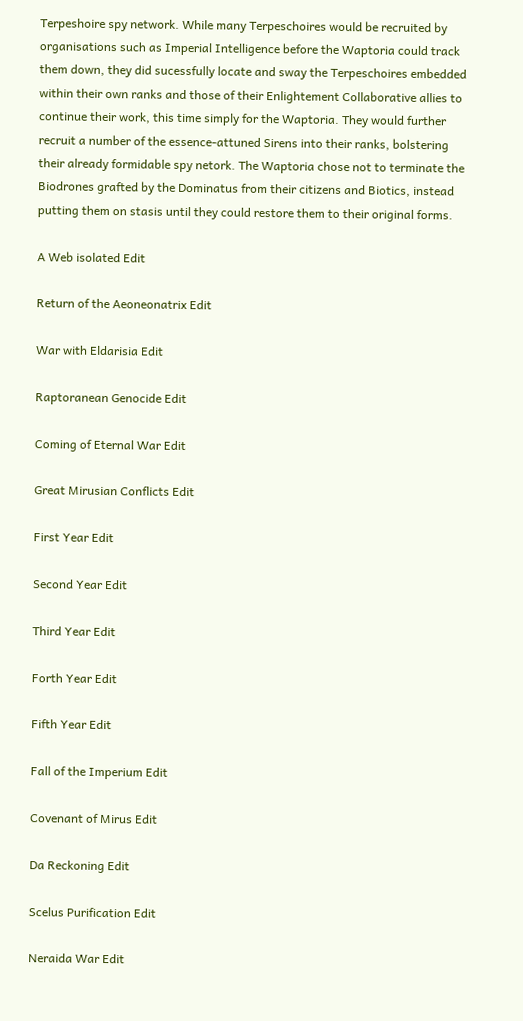Terpeshoire spy network. While many Terpeschoires would be recruited by organisations such as Imperial Intelligence before the Waptoria could track them down, they did sucessfully locate and sway the Terpeschoires embedded within their own ranks and those of their Enlightement Collaborative allies to continue their work, this time simply for the Waptoria. They would further recruit a number of the essence-attuned Sirens into their ranks, bolstering their already formidable spy netork. The Waptoria chose not to terminate the Biodrones grafted by the Dominatus from their citizens and Biotics, instead putting them on stasis until they could restore them to their original forms.

A Web isolated Edit

Return of the Aeoneonatrix Edit

War with Eldarisia Edit

Raptoranean Genocide Edit

Coming of Eternal War Edit

Great Mirusian Conflicts Edit

First Year Edit

Second Year Edit

Third Year Edit

Forth Year Edit

Fifth Year Edit

Fall of the Imperium Edit

Covenant of Mirus Edit

Da Reckoning Edit

Scelus Purification Edit

Neraida War Edit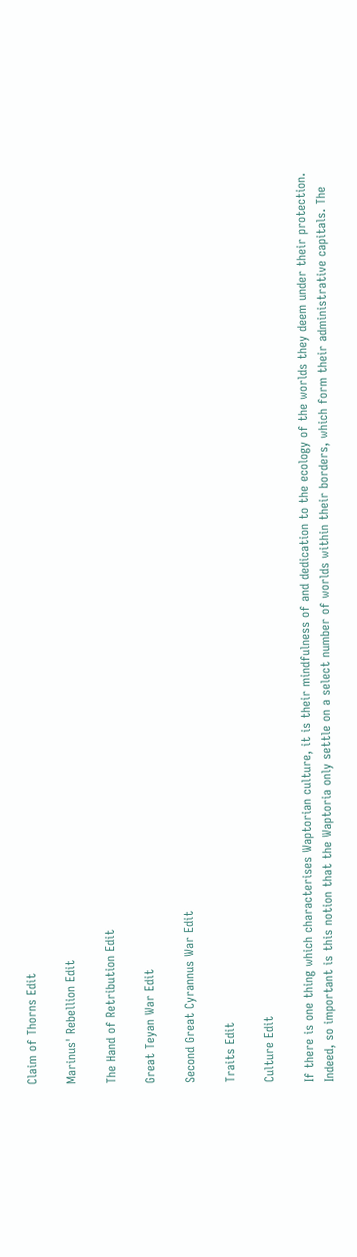Claim of Thorns Edit

Marinus' Rebellion Edit

The Hand of Retribution Edit

Great Teyan War Edit

Second Great Cyrannus War Edit

Traits Edit

Culture Edit

If there is one thing which characterises Waptorian culture, it is their mindfulness of and dedication to the ecology of the worlds they deem under their protection. Indeed, so important is this notion that the Waptoria only settle on a select number of worlds within their borders, which form their administrative capitals. The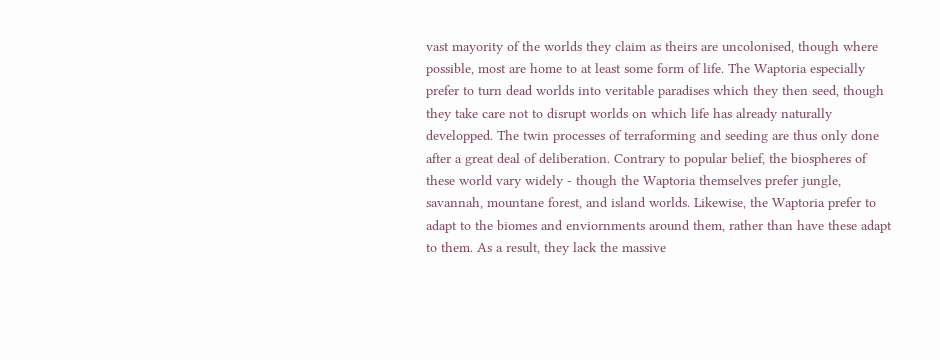vast mayority of the worlds they claim as theirs are uncolonised, though where possible, most are home to at least some form of life. The Waptoria especially prefer to turn dead worlds into veritable paradises which they then seed, though they take care not to disrupt worlds on which life has already naturally developped. The twin processes of terraforming and seeding are thus only done after a great deal of deliberation. Contrary to popular belief, the biospheres of these world vary widely - though the Waptoria themselves prefer jungle, savannah, mountane forest, and island worlds. Likewise, the Waptoria prefer to adapt to the biomes and enviornments around them, rather than have these adapt to them. As a result, they lack the massive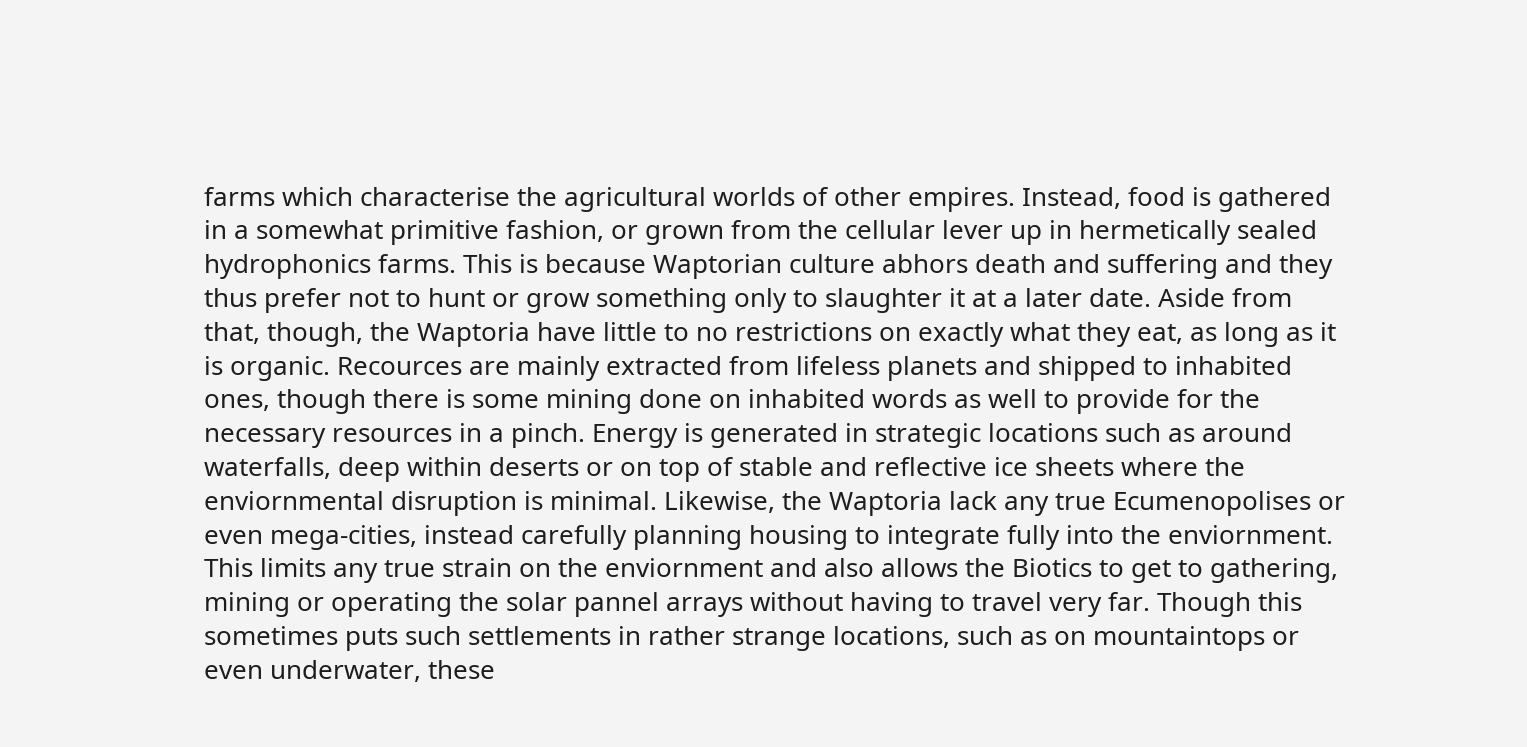farms which characterise the agricultural worlds of other empires. Instead, food is gathered in a somewhat primitive fashion, or grown from the cellular lever up in hermetically sealed hydrophonics farms. This is because Waptorian culture abhors death and suffering and they thus prefer not to hunt or grow something only to slaughter it at a later date. Aside from that, though, the Waptoria have little to no restrictions on exactly what they eat, as long as it is organic. Recources are mainly extracted from lifeless planets and shipped to inhabited ones, though there is some mining done on inhabited words as well to provide for the necessary resources in a pinch. Energy is generated in strategic locations such as around waterfalls, deep within deserts or on top of stable and reflective ice sheets where the enviornmental disruption is minimal. Likewise, the Waptoria lack any true Ecumenopolises or even mega-cities, instead carefully planning housing to integrate fully into the enviornment. This limits any true strain on the enviornment and also allows the Biotics to get to gathering, mining or operating the solar pannel arrays without having to travel very far. Though this sometimes puts such settlements in rather strange locations, such as on mountaintops or even underwater, these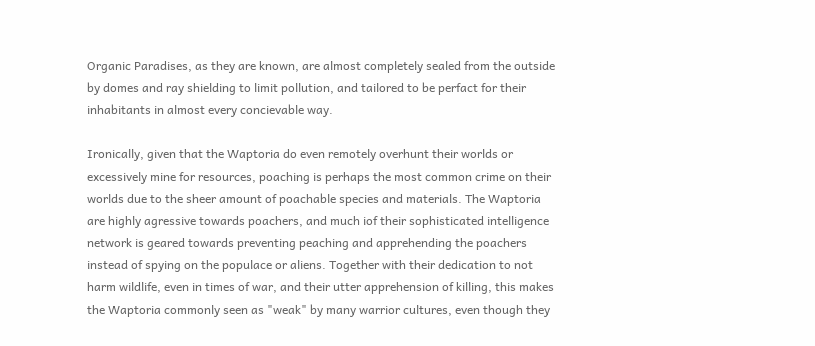Organic Paradises, as they are known, are almost completely sealed from the outside by domes and ray shielding to limit pollution, and tailored to be perfact for their inhabitants in almost every concievable way.

Ironically, given that the Waptoria do even remotely overhunt their worlds or excessively mine for resources, poaching is perhaps the most common crime on their worlds due to the sheer amount of poachable species and materials. The Waptoria are highly agressive towards poachers, and much iof their sophisticated intelligence network is geared towards preventing peaching and apprehending the poachers instead of spying on the populace or aliens. Together with their dedication to not harm wildlife, even in times of war, and their utter apprehension of killing, this makes the Waptoria commonly seen as "weak" by many warrior cultures, even though they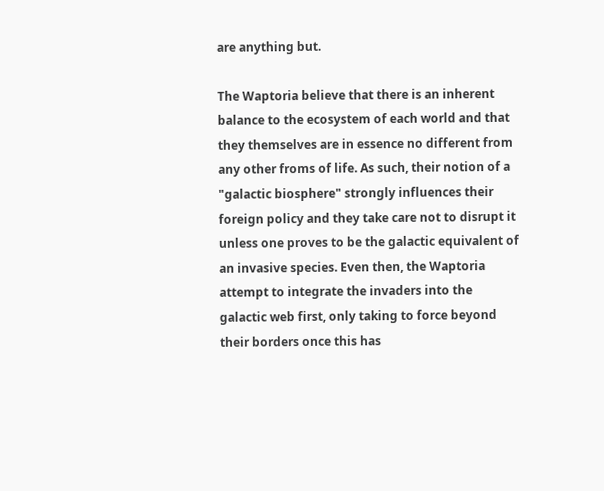are anything but.

The Waptoria believe that there is an inherent balance to the ecosystem of each world and that they themselves are in essence no different from any other froms of life. As such, their notion of a "galactic biosphere" strongly influences their foreign policy and they take care not to disrupt it unless one proves to be the galactic equivalent of an invasive species. Even then, the Waptoria attempt to integrate the invaders into the galactic web first, only taking to force beyond their borders once this has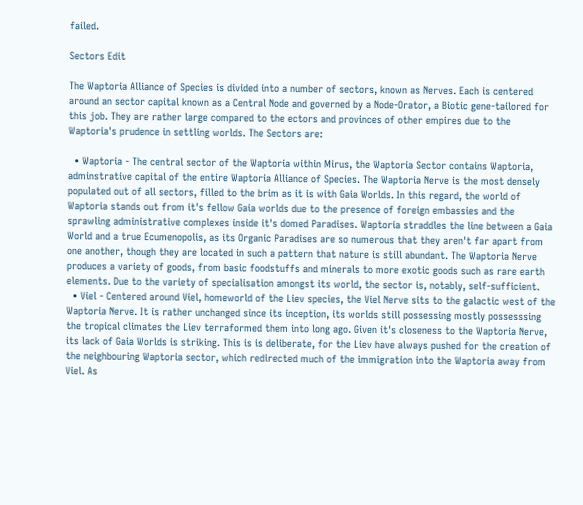failed.

Sectors Edit

The Waptoria Alliance of Species is divided into a number of sectors, known as Nerves. Each is centered around an sector capital known as a Central Node and governed by a Node-Orator, a Biotic gene-tailored for this job. They are rather large compared to the ectors and provinces of other empires due to the Waptoria's prudence in settling worlds. The Sectors are:

  • Waptoria - The central sector of the Waptoria within Mirus, the Waptoria Sector contains Waptoria, adminstrative capital of the entire Waptoria Alliance of Species. The Waptoria Nerve is the most densely populated out of all sectors, filled to the brim as it is with Gaia Worlds. In this regard, the world of Waptoria stands out from it's fellow Gaia worlds due to the presence of foreign embassies and the sprawling administrative complexes inside it's domed Paradises. Waptoria straddles the line between a Gaia World and a true Ecumenopolis, as its Organic Paradises are so numerous that they aren't far apart from one another, though they are located in such a pattern that nature is still abundant. The Waptoria Nerve produces a variety of goods, from basic foodstuffs and minerals to more exotic goods such as rare earth elements. Due to the variety of specialisation amongst its world, the sector is, notably, self-sufficient.
  • Viel - Centered around Viel, homeworld of the Liev species, the Viel Nerve sits to the galactic west of the Waptoria Nerve. It is rather unchanged since its inception, its worlds still possessing mostly possesssing the tropical climates the Liev terraformed them into long ago. Given it's closeness to the Waptoria Nerve, its lack of Gaia Worlds is striking. This is is deliberate, for the Liev have always pushed for the creation of the neighbouring Waptoria sector, which redirected much of the immigration into the Waptoria away from Viel. As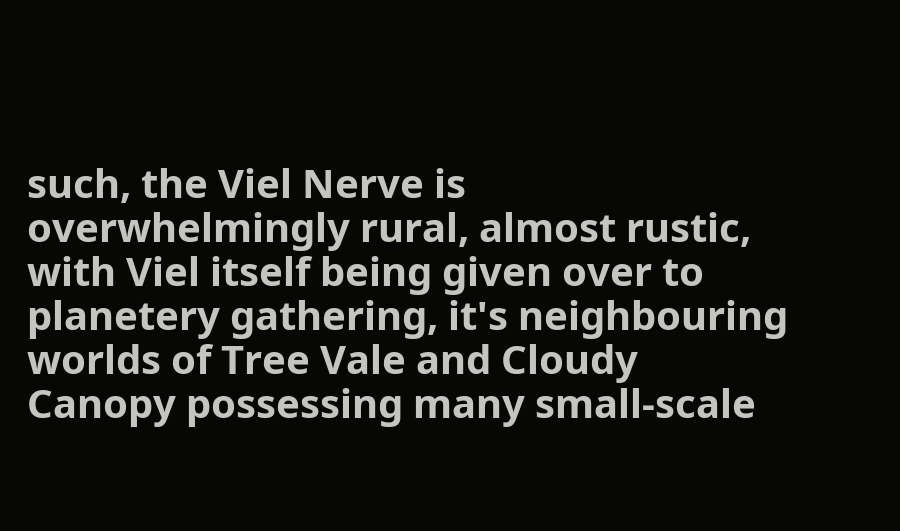such, the Viel Nerve is overwhelmingly rural, almost rustic, with Viel itself being given over to planetery gathering, it's neighbouring worlds of Tree Vale and Cloudy Canopy possessing many small-scale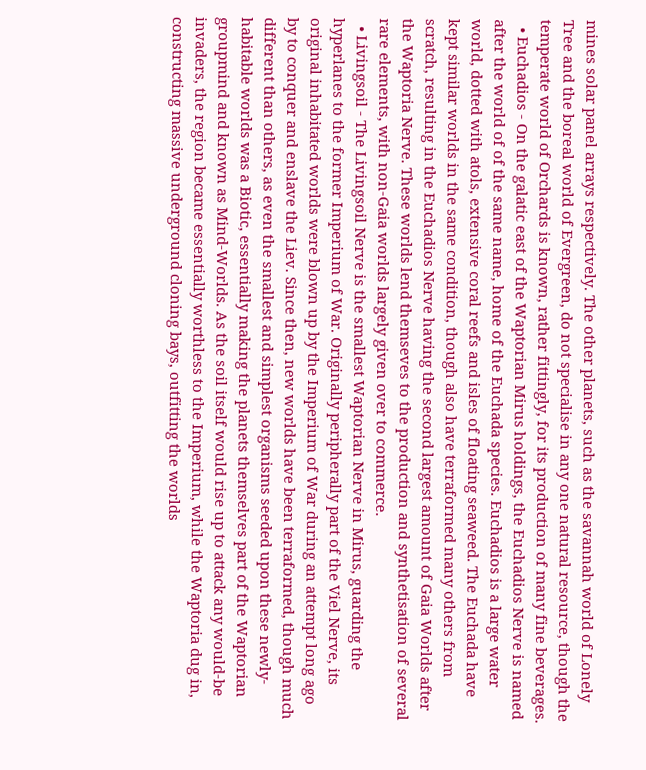mines solar panel arrays respectively. The other planets, such as the savannah world of Lonely Tree and the boreal world of Evergreen, do not specialise in any one natural resource, though the temperate world of Orchards is known, rather fittingly, for its production of many fine beverages.
  • Euchadios - On the galatic east of the Waptorian Mirus holdings, the Euchadios Nerve is named after the world of of the same name, home of the Euchada species. Euchadios is a large water world, dotted with atols, extensive coral reefs and isles of floating seaweed. The Euchada have kept similar worlds in the same condition, though also have terraformed many others from scratch, resulting in the Euchadios Nerve having the second largest amount of Gaia Worlds after the Waptoria Nerve. These worlds lend themseves to the production and synthetisation of several rare elements, with non-Gaia worlds largely given over to commerce.
  • Livingsoil - The Livingsoil Nerve is the smallest Waptorian Nerve in Mirus, guarding the hyperlanes to the former Imperium of War. Originally peripherally part of the Viel Nerve, its original inhabitated worlds were blown up by the Imperium of War during an attempt long ago by to conquer and enslave the Liev. Since then, new worlds have been terraformed, though much different than others, as even the smallest and simplest organisms seeded upon these newly-habitable worlds was a Biotic, essentially making the planets themselves part of the Waptorian groupmind and known as Mind-Worlds. As the soil itself would rise up to attack any would-be invaders, the region became essentially worthless to the Imperium, while the Waptoria dug in, constructing massive underground cloning bays, outfitting the worlds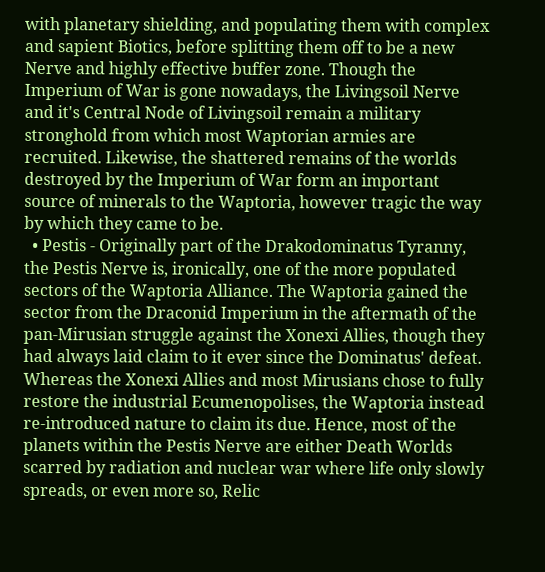with planetary shielding, and populating them with complex and sapient Biotics, before splitting them off to be a new Nerve and highly effective buffer zone. Though the Imperium of War is gone nowadays, the Livingsoil Nerve and it's Central Node of Livingsoil remain a military stronghold from which most Waptorian armies are recruited. Likewise, the shattered remains of the worlds destroyed by the Imperium of War form an important source of minerals to the Waptoria, however tragic the way by which they came to be.
  • Pestis - Originally part of the Drakodominatus Tyranny, the Pestis Nerve is, ironically, one of the more populated sectors of the Waptoria Alliance. The Waptoria gained the sector from the Draconid Imperium in the aftermath of the pan-Mirusian struggle against the Xonexi Allies, though they had always laid claim to it ever since the Dominatus' defeat. Whereas the Xonexi Allies and most Mirusians chose to fully restore the industrial Ecumenopolises, the Waptoria instead re-introduced nature to claim its due. Hence, most of the planets within the Pestis Nerve are either Death Worlds scarred by radiation and nuclear war where life only slowly spreads, or even more so, Relic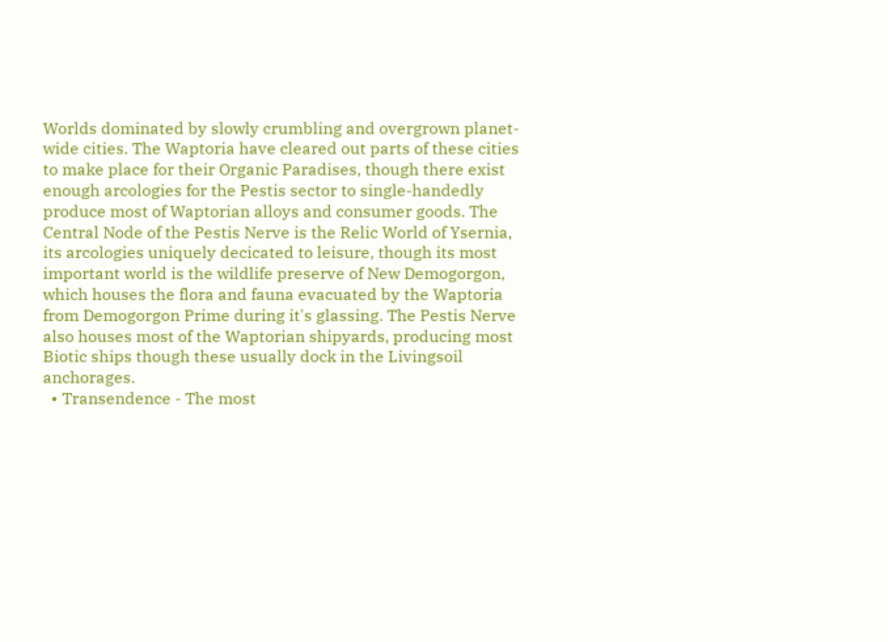Worlds dominated by slowly crumbling and overgrown planet-wide cities. The Waptoria have cleared out parts of these cities to make place for their Organic Paradises, though there exist enough arcologies for the Pestis sector to single-handedly produce most of Waptorian alloys and consumer goods. The Central Node of the Pestis Nerve is the Relic World of Ysernia, its arcologies uniquely decicated to leisure, though its most important world is the wildlife preserve of New Demogorgon, which houses the flora and fauna evacuated by the Waptoria from Demogorgon Prime during it's glassing. The Pestis Nerve also houses most of the Waptorian shipyards, producing most Biotic ships though these usually dock in the Livingsoil anchorages.
  • Transendence - The most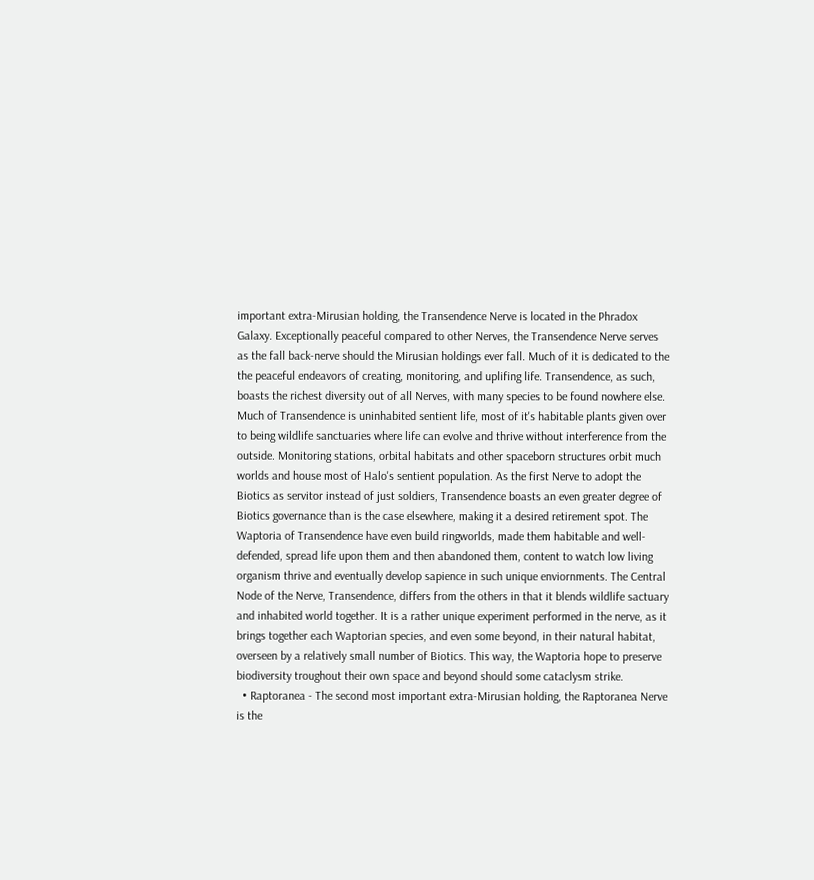important extra-Mirusian holding, the Transendence Nerve is located in the Phradox Galaxy. Exceptionally peaceful compared to other Nerves, the Transendence Nerve serves as the fall back-nerve should the Mirusian holdings ever fall. Much of it is dedicated to the the peaceful endeavors of creating, monitoring, and uplifing life. Transendence, as such, boasts the richest diversity out of all Nerves, with many species to be found nowhere else. Much of Transendence is uninhabited sentient life, most of it's habitable plants given over to being wildlife sanctuaries where life can evolve and thrive without interference from the outside. Monitoring stations, orbital habitats and other spaceborn structures orbit much worlds and house most of Halo's sentient population. As the first Nerve to adopt the Biotics as servitor instead of just soldiers, Transendence boasts an even greater degree of Biotics governance than is the case elsewhere, making it a desired retirement spot. The Waptoria of Transendence have even build ringworlds, made them habitable and well-defended, spread life upon them and then abandoned them, content to watch low living organism thrive and eventually develop sapience in such unique enviornments. The Central Node of the Nerve, Transendence, differs from the others in that it blends wildlife sactuary and inhabited world together. It is a rather unique experiment performed in the nerve, as it brings together each Waptorian species, and even some beyond, in their natural habitat, overseen by a relatively small number of Biotics. This way, the Waptoria hope to preserve biodiversity troughout their own space and beyond should some cataclysm strike.
  • Raptoranea - The second most important extra-Mirusian holding, the Raptoranea Nerve is the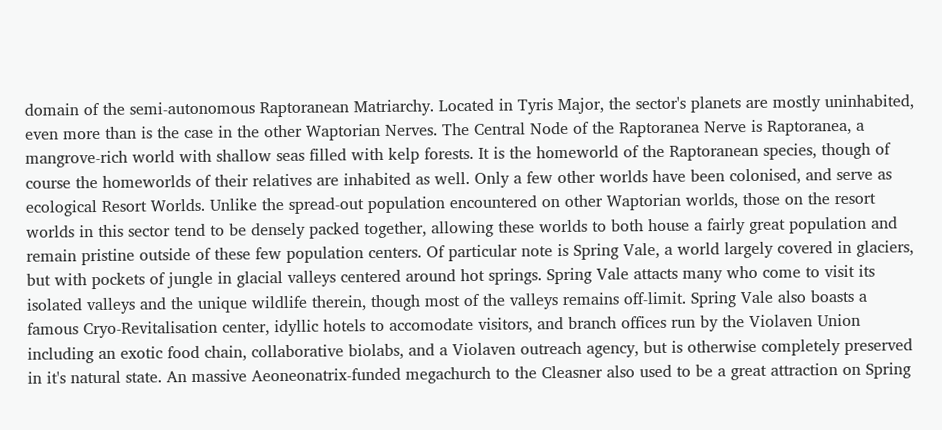domain of the semi-autonomous Raptoranean Matriarchy. Located in Tyris Major, the sector's planets are mostly uninhabited, even more than is the case in the other Waptorian Nerves. The Central Node of the Raptoranea Nerve is Raptoranea, a mangrove-rich world with shallow seas filled with kelp forests. It is the homeworld of the Raptoranean species, though of course the homeworlds of their relatives are inhabited as well. Only a few other worlds have been colonised, and serve as ecological Resort Worlds. Unlike the spread-out population encountered on other Waptorian worlds, those on the resort worlds in this sector tend to be densely packed together, allowing these worlds to both house a fairly great population and remain pristine outside of these few population centers. Of particular note is Spring Vale, a world largely covered in glaciers, but with pockets of jungle in glacial valleys centered around hot springs. Spring Vale attacts many who come to visit its isolated valleys and the unique wildlife therein, though most of the valleys remains off-limit. Spring Vale also boasts a famous Cryo-Revitalisation center, idyllic hotels to accomodate visitors, and branch offices run by the Violaven Union including an exotic food chain, collaborative biolabs, and a Violaven outreach agency, but is otherwise completely preserved in it's natural state. An massive Aeoneonatrix-funded megachurch to the Cleasner also used to be a great attraction on Spring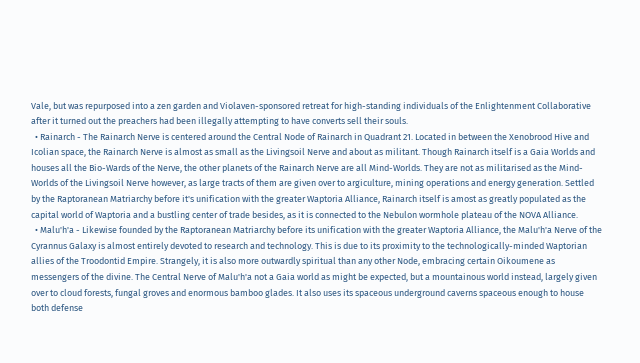Vale, but was repurposed into a zen garden and Violaven-sponsored retreat for high-standing individuals of the Enlightenment Collaborative after it turned out the preachers had been illegally attempting to have converts sell their souls.
  • Rainarch - The Rainarch Nerve is centered around the Central Node of Rainarch in Quadrant 21. Located in between the Xenobrood Hive and Icolian space, the Rainarch Nerve is almost as small as the Livingsoil Nerve and about as militant. Though Rainarch itself is a Gaia Worlds and houses all the Bio-Wards of the Nerve, the other planets of the Rainarch Nerve are all Mind-Worlds. They are not as militarised as the Mind-Worlds of the Livingsoil Nerve however, as large tracts of them are given over to argiculture, mining operations and energy generation. Settled by the Raptoranean Matriarchy before it's unification with the greater Waptoria Alliance, Rainarch itself is amost as greatly populated as the capital world of Waptoria and a bustling center of trade besides, as it is connected to the Nebulon wormhole plateau of the NOVA Alliance.
  • Malu'h'a - Likewise founded by the Raptoranean Matriarchy before its unification with the greater Waptoria Alliance, the Malu'h'a Nerve of the Cyrannus Galaxy is almost entirely devoted to research and technology. This is due to its proximity to the technologically-minded Waptorian allies of the Troodontid Empire. Strangely, it is also more outwardly spiritual than any other Node, embracing certain Oikoumene as messengers of the divine. The Central Nerve of Malu'h'a not a Gaia world as might be expected, but a mountainous world instead, largely given over to cloud forests, fungal groves and enormous bamboo glades. It also uses its spaceous underground caverns spaceous enough to house both defense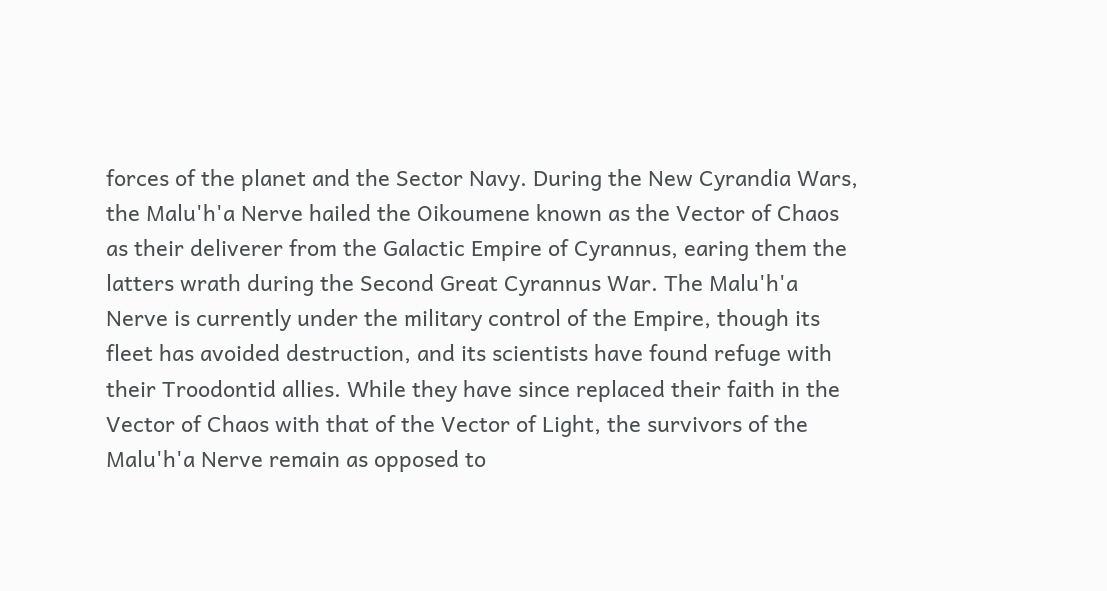forces of the planet and the Sector Navy. During the New Cyrandia Wars, the Malu'h'a Nerve hailed the Oikoumene known as the Vector of Chaos as their deliverer from the Galactic Empire of Cyrannus, earing them the latters wrath during the Second Great Cyrannus War. The Malu'h'a Nerve is currently under the military control of the Empire, though its fleet has avoided destruction, and its scientists have found refuge with their Troodontid allies. While they have since replaced their faith in the Vector of Chaos with that of the Vector of Light, the survivors of the Malu'h'a Nerve remain as opposed to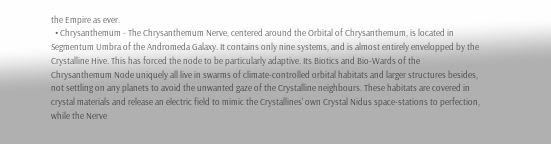the Empire as ever.
  • Chrysanthemum - The Chrysanthemum Nerve, centered around the Orbital of Chrysanthemum, is located in Segmentum Umbra of the Andromeda Galaxy. It contains only nine systems, and is almost entirely envelopped by the Crystalline Hive. This has forced the node to be particularly adaptive. Its Biotics and Bio-Wards of the Chrysanthemum Node uniquely all live in swarms of climate-controlled orbital habitats and larger structures besides, not settling on any planets to avoid the unwanted gaze of the Crystalline neighbours. These habitats are covered in crystal materials and release an electric field to mimic the Crystallines' own Crystal Nidus space-stations to perfection, while the Nerve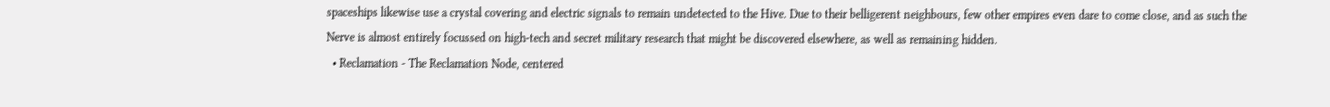spaceships likewise use a crystal covering and electric signals to remain undetected to the Hive. Due to their belligerent neighbours, few other empires even dare to come close, and as such the Nerve is almost entirely focussed on high-tech and secret military research that might be discovered elsewhere, as well as remaining hidden.
  • Reclamation - The Reclamation Node, centered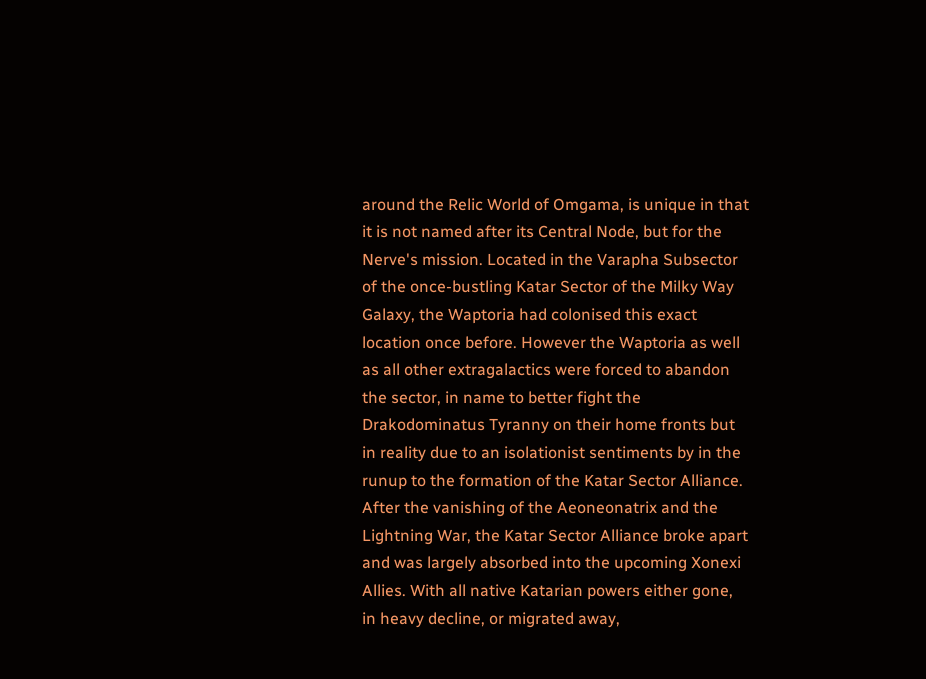around the Relic World of Omgama, is unique in that it is not named after its Central Node, but for the Nerve's mission. Located in the Varapha Subsector of the once-bustling Katar Sector of the Milky Way Galaxy, the Waptoria had colonised this exact location once before. However the Waptoria as well as all other extragalactics were forced to abandon the sector, in name to better fight the Drakodominatus Tyranny on their home fronts but in reality due to an isolationist sentiments by in the runup to the formation of the Katar Sector Alliance. After the vanishing of the Aeoneonatrix and the Lightning War, the Katar Sector Alliance broke apart and was largely absorbed into the upcoming Xonexi Allies. With all native Katarian powers either gone, in heavy decline, or migrated away,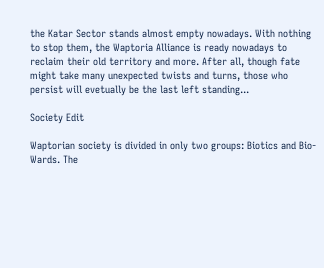the Katar Sector stands almost empty nowadays. With nothing to stop them, the Waptoria Alliance is ready nowadays to reclaim their old territory and more. After all, though fate might take many unexpected twists and turns, those who persist will evetually be the last left standing...

Society Edit

Waptorian society is divided in only two groups: Biotics and Bio-Wards. The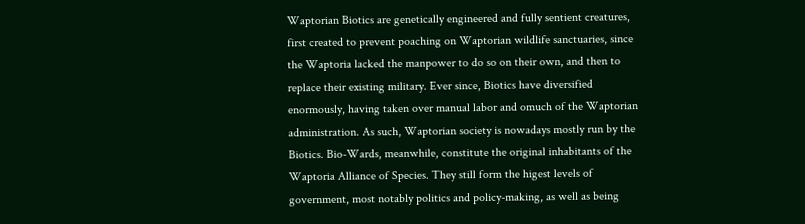Waptorian Biotics are genetically engineered and fully sentient creatures, first created to prevent poaching on Waptorian wildlife sanctuaries, since the Waptoria lacked the manpower to do so on their own, and then to replace their existing military. Ever since, Biotics have diversified enormously, having taken over manual labor and omuch of the Waptorian administration. As such, Waptorian society is nowadays mostly run by the Biotics. Bio-Wards, meanwhile, constitute the original inhabitants of the Waptoria Alliance of Species. They still form the higest levels of government, most notably politics and policy-making, as well as being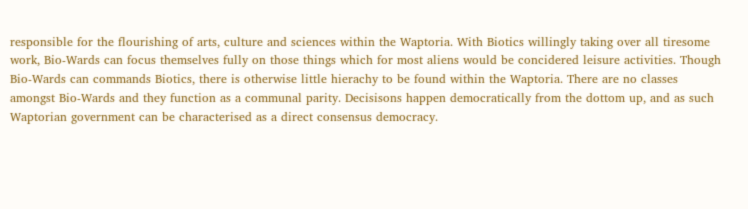responsible for the flourishing of arts, culture and sciences within the Waptoria. With Biotics willingly taking over all tiresome work, Bio-Wards can focus themselves fully on those things which for most aliens would be concidered leisure activities. Though Bio-Wards can commands Biotics, there is otherwise little hierachy to be found within the Waptoria. There are no classes amongst Bio-Wards and they function as a communal parity. Decisisons happen democratically from the dottom up, and as such Waptorian government can be characterised as a direct consensus democracy.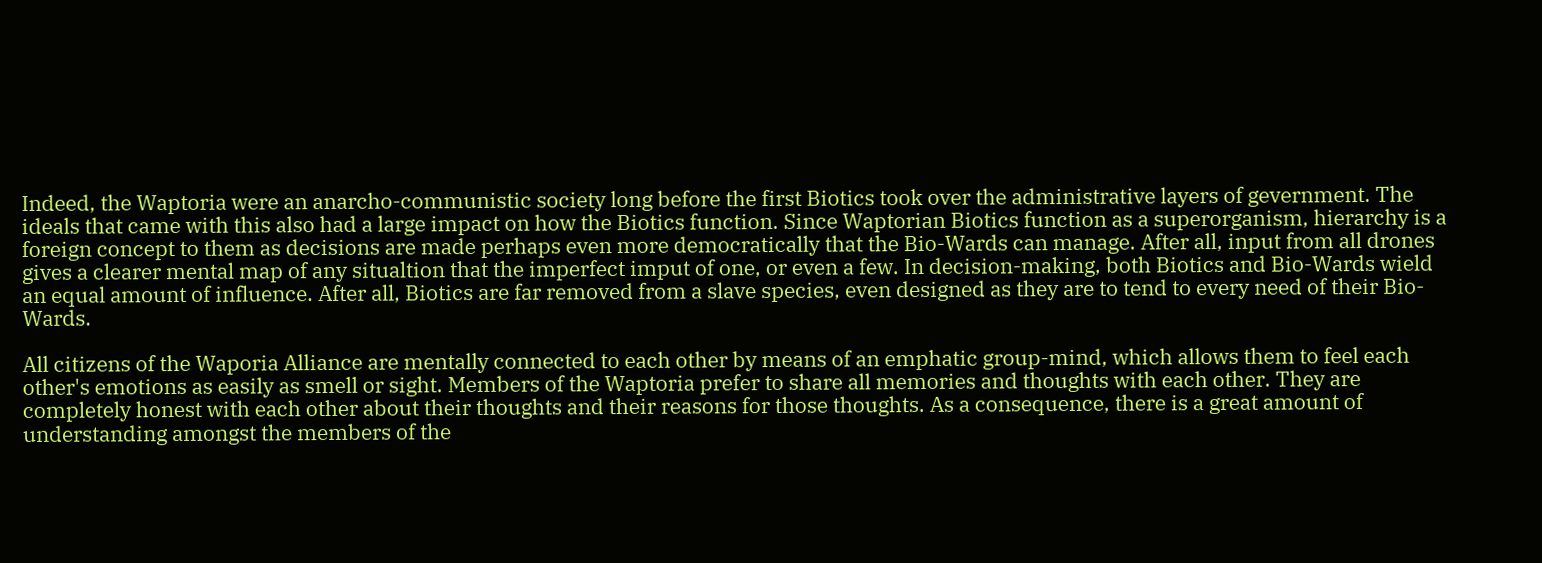Indeed, the Waptoria were an anarcho-communistic society long before the first Biotics took over the administrative layers of gevernment. The ideals that came with this also had a large impact on how the Biotics function. Since Waptorian Biotics function as a superorganism, hierarchy is a foreign concept to them as decisions are made perhaps even more democratically that the Bio-Wards can manage. After all, input from all drones gives a clearer mental map of any situaltion that the imperfect imput of one, or even a few. In decision-making, both Biotics and Bio-Wards wield an equal amount of influence. After all, Biotics are far removed from a slave species, even designed as they are to tend to every need of their Bio-Wards.

All citizens of the Waporia Alliance are mentally connected to each other by means of an emphatic group-mind, which allows them to feel each other's emotions as easily as smell or sight. Members of the Waptoria prefer to share all memories and thoughts with each other. They are completely honest with each other about their thoughts and their reasons for those thoughts. As a consequence, there is a great amount of understanding amongst the members of the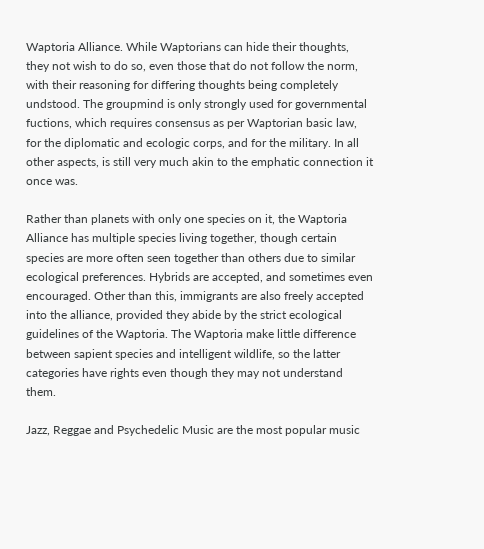Waptoria Alliance. While Waptorians can hide their thoughts, they not wish to do so, even those that do not follow the norm, with their reasoning for differing thoughts being completely undstood. The groupmind is only strongly used for governmental fuctions, which requires consensus as per Waptorian basic law, for the diplomatic and ecologic corps, and for the military. In all other aspects, is still very much akin to the emphatic connection it once was.

Rather than planets with only one species on it, the Waptoria Alliance has multiple species living together, though certain species are more often seen together than others due to similar ecological preferences. Hybrids are accepted, and sometimes even encouraged. Other than this, immigrants are also freely accepted into the alliance, provided they abide by the strict ecological guidelines of the Waptoria. The Waptoria make little difference between sapient species and intelligent wildlife, so the latter categories have rights even though they may not understand them.

Jazz, Reggae and Psychedelic Music are the most popular music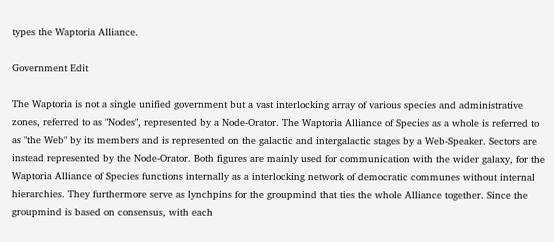types the Waptoria Alliance.

Government Edit

The Waptoria is not a single unified government but a vast interlocking array of various species and administrative zones, referred to as "Nodes", represented by a Node-Orator. The Waptoria Alliance of Species as a whole is referred to as "the Web" by its members and is represented on the galactic and intergalactic stages by a Web-Speaker. Sectors are instead represented by the Node-Orator. Both figures are mainly used for communication with the wider galaxy, for the Waptoria Alliance of Species functions internally as a interlocking network of democratic communes without internal hierarchies. They furthermore serve as lynchpins for the groupmind that ties the whole Alliance together. Since the groupmind is based on consensus, with each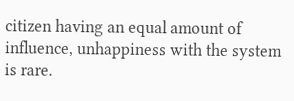citizen having an equal amount of influence, unhappiness with the system is rare.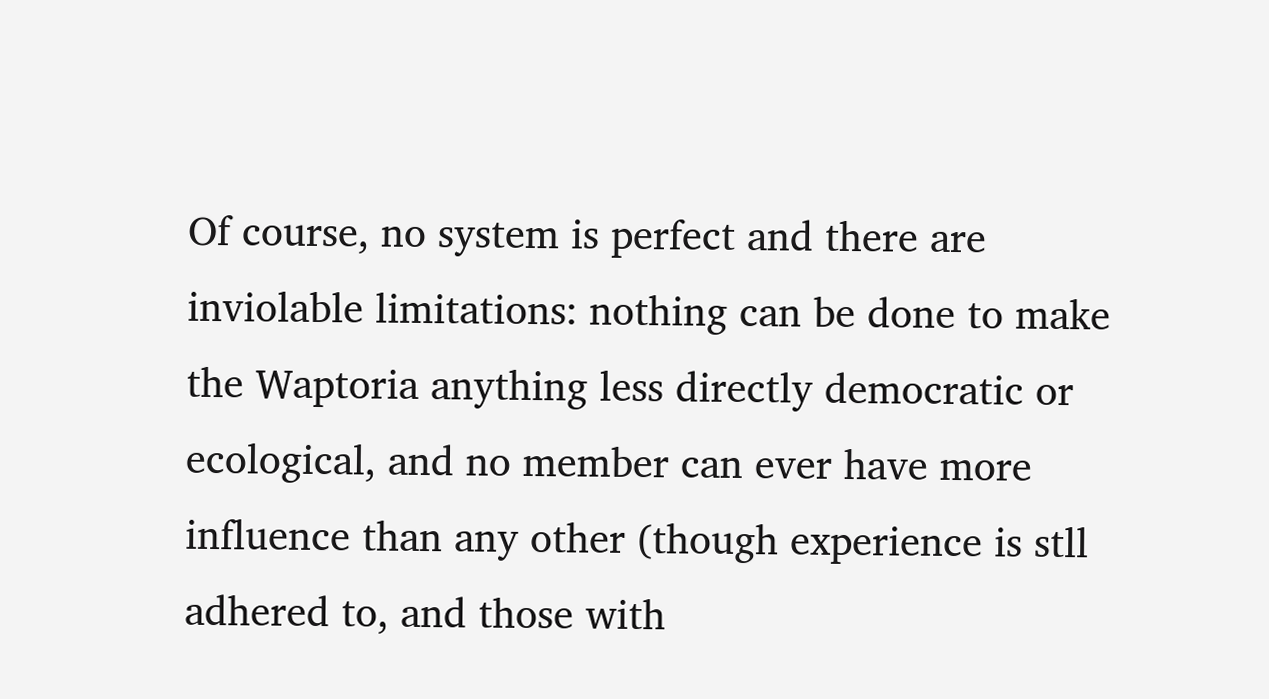Of course, no system is perfect and there are inviolable limitations: nothing can be done to make the Waptoria anything less directly democratic or ecological, and no member can ever have more influence than any other (though experience is stll adhered to, and those with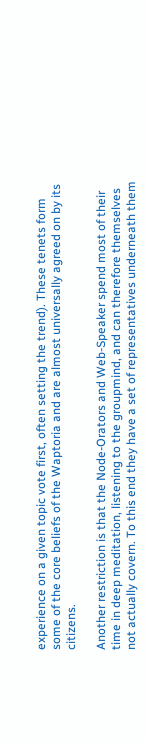experience on a given topic vote first, often setting the trend). These tenets form some of the core beliefs of the Waptoria and are almost universally agreed on by its citizens.

Another restriction is that the Node-Orators and Web-Speaker spend most of their time in deep meditation, listening to the groupmind, and can therefore themselves not actually covern. To this end they have a set of representatives underneath them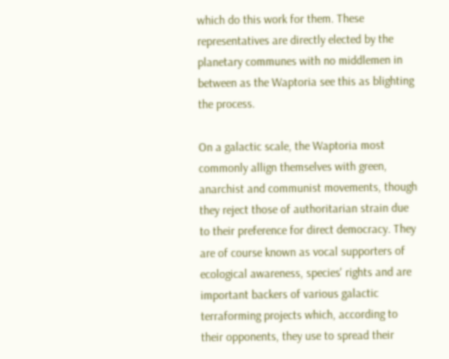which do this work for them. These representatives are directly elected by the planetary communes with no middlemen in between as the Waptoria see this as blighting the process.

On a galactic scale, the Waptoria most commonly allign themselves with green, anarchist and communist movements, though they reject those of authoritarian strain due to their preference for direct democracy. They are of course known as vocal supporters of ecological awareness, species' rights and are important backers of various galactic terraforming projects which, according to their opponents, they use to spread their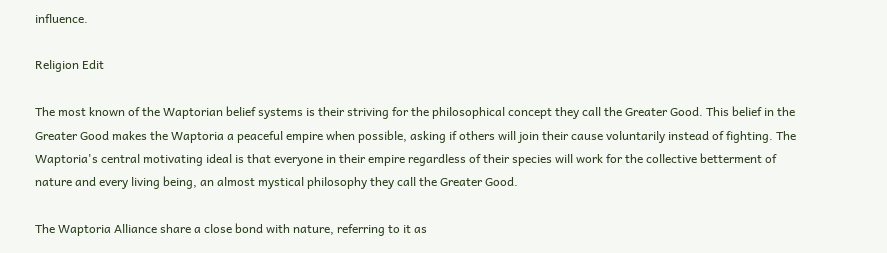influence.

Religion Edit

The most known of the Waptorian belief systems is their striving for the philosophical concept they call the Greater Good. This belief in the Greater Good makes the Waptoria a peaceful empire when possible, asking if others will join their cause voluntarily instead of fighting. The Waptoria's central motivating ideal is that everyone in their empire regardless of their species will work for the collective betterment of nature and every living being, an almost mystical philosophy they call the Greater Good.

The Waptoria Alliance share a close bond with nature, referring to it as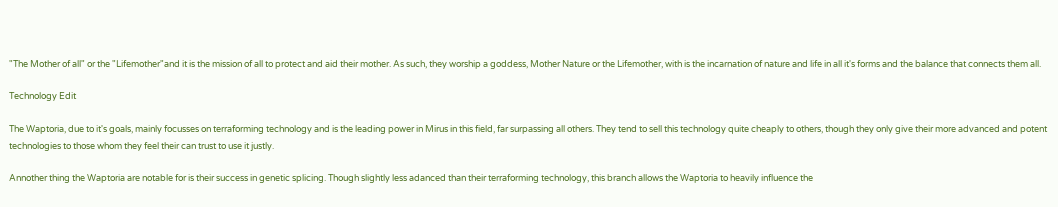"The Mother of all" or the "Lifemother"and it is the mission of all to protect and aid their mother. As such, they worship a goddess, Mother Nature or the Lifemother, with is the incarnation of nature and life in all it's forms and the balance that connects them all.

Technology Edit

The Waptoria, due to it's goals, mainly focusses on terraforming technology and is the leading power in Mirus in this field, far surpassing all others. They tend to sell this technology quite cheaply to others, though they only give their more advanced and potent technologies to those whom they feel their can trust to use it justly.

Annother thing the Waptoria are notable for is their success in genetic splicing. Though slightly less adanced than their terraforming technology, this branch allows the Waptoria to heavily influence the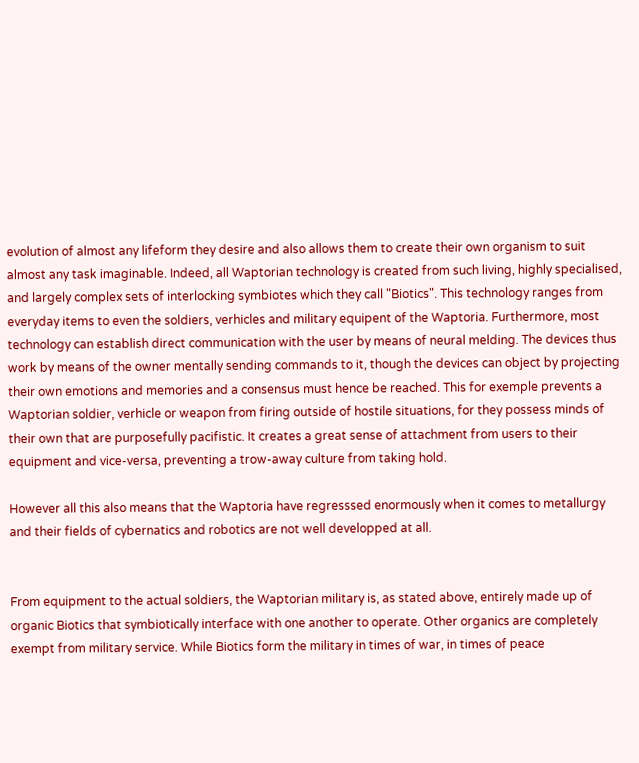evolution of almost any lifeform they desire and also allows them to create their own organism to suit almost any task imaginable. Indeed, all Waptorian technology is created from such living, highly specialised, and largely complex sets of interlocking symbiotes which they call "Biotics". This technology ranges from everyday items to even the soldiers, verhicles and military equipent of the Waptoria. Furthermore, most technology can establish direct communication with the user by means of neural melding. The devices thus work by means of the owner mentally sending commands to it, though the devices can object by projecting their own emotions and memories and a consensus must hence be reached. This for exemple prevents a Waptorian soldier, verhicle or weapon from firing outside of hostile situations, for they possess minds of their own that are purposefully pacifistic. It creates a great sense of attachment from users to their equipment and vice-versa, preventing a trow-away culture from taking hold.

However all this also means that the Waptoria have regresssed enormously when it comes to metallurgy and their fields of cybernatics and robotics are not well developped at all.


From equipment to the actual soldiers, the Waptorian military is, as stated above, entirely made up of organic Biotics that symbiotically interface with one another to operate. Other organics are completely exempt from military service. While Biotics form the military in times of war, in times of peace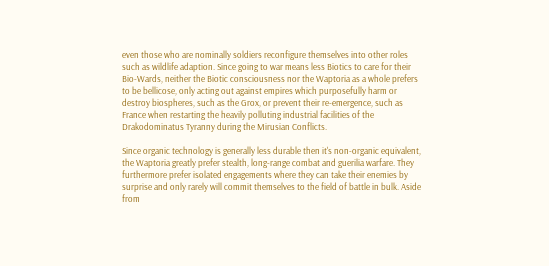even those who are nominally soldiers reconfigure themselves into other roles such as wildlife adaption. Since going to war means less Biotics to care for their Bio-Wards, neither the Biotic consciousness nor the Waptoria as a whole prefers to be bellicose, only acting out against empires which purposefully harm or destroy biospheres, such as the Grox, or prevent their re-emergence, such as France when restarting the heavily polluting industrial facilities of the Drakodominatus Tyranny during the Mirusian Conflicts.

Since organic technology is generally less durable then it's non-organic equivalent, the Waptoria greatly prefer stealth, long-range combat and guerilia warfare. They furthermore prefer isolated engagements where they can take their enemies by surprise and only rarely will commit themselves to the field of battle in bulk. Aside from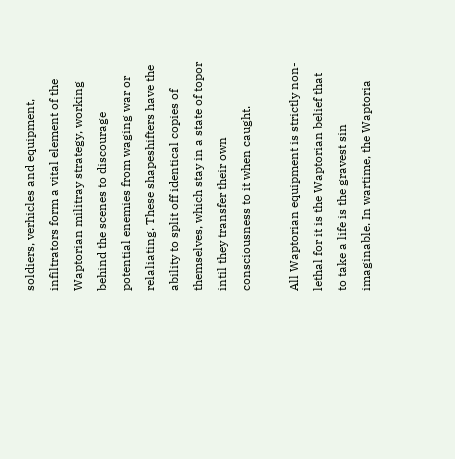soldiers, verhicles and equipment, infiltrators form a vital element of the Waptorian militray strategy, working behind the scenes to discourage potential enemies from waging war or relaliating. These shapeshifters have the ability to split off identical copies of themselves, which stay in a state of topor intil they transfer their own consciousness to it when caught.

All Waptorian equipment is strictly non-lethal for it is the Waptorian belief that to take a life is the gravest sin imaginable. In wartime, the Waptoria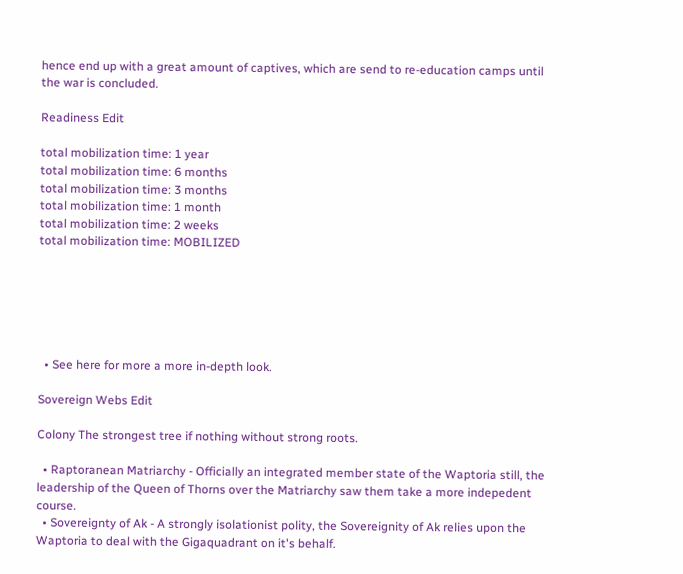hence end up with a great amount of captives, which are send to re-education camps until the war is concluded.

Readiness Edit

total mobilization time: 1 year
total mobilization time: 6 months
total mobilization time: 3 months
total mobilization time: 1 month
total mobilization time: 2 weeks
total mobilization time: MOBILIZED






  • See here for more a more in-depth look.

Sovereign Webs Edit

Colony The strongest tree if nothing without strong roots.

  • Raptoranean Matriarchy - Officially an integrated member state of the Waptoria still, the leadership of the Queen of Thorns over the Matriarchy saw them take a more indepedent course.
  • Sovereignty of Ak - A strongly isolationist polity, the Sovereignity of Ak relies upon the Waptoria to deal with the Gigaquadrant on it's behalf.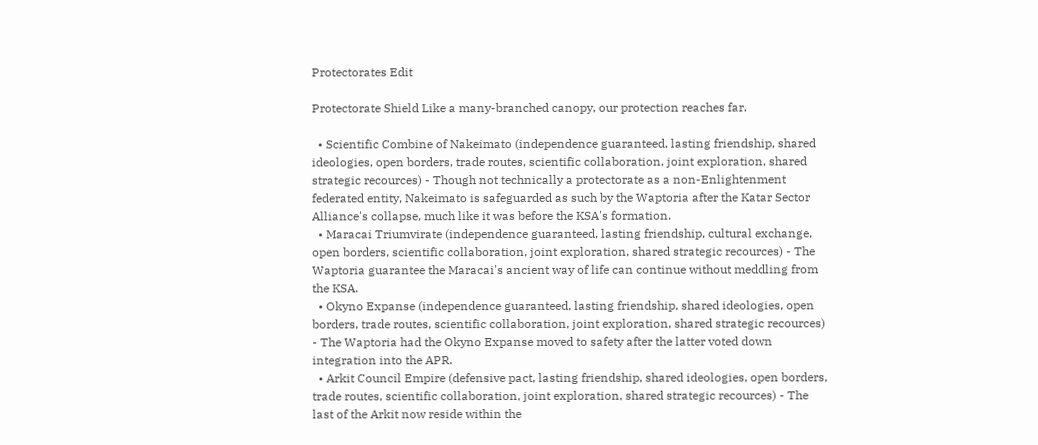Protectorates Edit

Protectorate Shield Like a many-branched canopy, our protection reaches far.

  • Scientific Combine of Nakeimato (independence guaranteed, lasting friendship, shared ideologies, open borders, trade routes, scientific collaboration, joint exploration, shared strategic recources) - Though not technically a protectorate as a non-Enlightenment federated entity, Nakeimato is safeguarded as such by the Waptoria after the Katar Sector Alliance's collapse, much like it was before the KSA's formation.
  • Maracai Triumvirate (independence guaranteed, lasting friendship, cultural exchange, open borders, scientific collaboration, joint exploration, shared strategic recources) - The Waptoria guarantee the Maracai's ancient way of life can continue without meddling from the KSA.
  • Okyno Expanse (independence guaranteed, lasting friendship, shared ideologies, open borders, trade routes, scientific collaboration, joint exploration, shared strategic recources) - The Waptoria had the Okyno Expanse moved to safety after the latter voted down integration into the APR.
  • Arkit Council Empire (defensive pact, lasting friendship, shared ideologies, open borders, trade routes, scientific collaboration, joint exploration, shared strategic recources) - The last of the Arkit now reside within the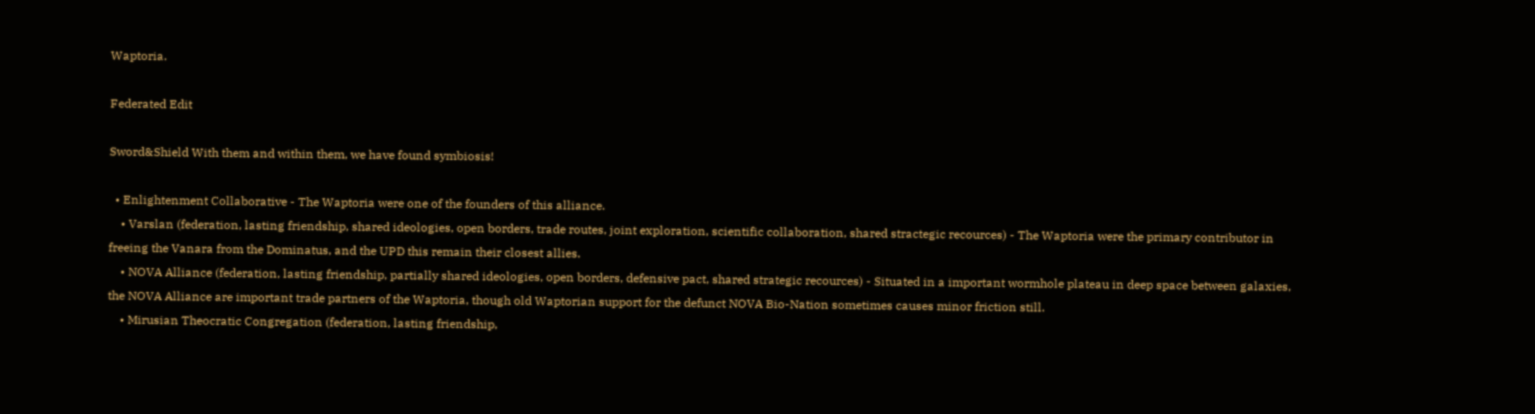Waptoria.

Federated Edit

Sword&Shield With them and within them, we have found symbiosis!

  • Enlightenment Collaborative - The Waptoria were one of the founders of this alliance.
    • Varslan (federation, lasting friendship, shared ideologies, open borders, trade routes, joint exploration, scientific collaboration, shared stractegic recources) - The Waptoria were the primary contributor in freeing the Vanara from the Dominatus, and the UPD this remain their closest allies.
    • NOVA Alliance (federation, lasting friendship, partially shared ideologies, open borders, defensive pact, shared strategic recources) - Situated in a important wormhole plateau in deep space between galaxies, the NOVA Alliance are important trade partners of the Waptoria, though old Waptorian support for the defunct NOVA Bio-Nation sometimes causes minor friction still.
    • Mirusian Theocratic Congregation (federation, lasting friendship,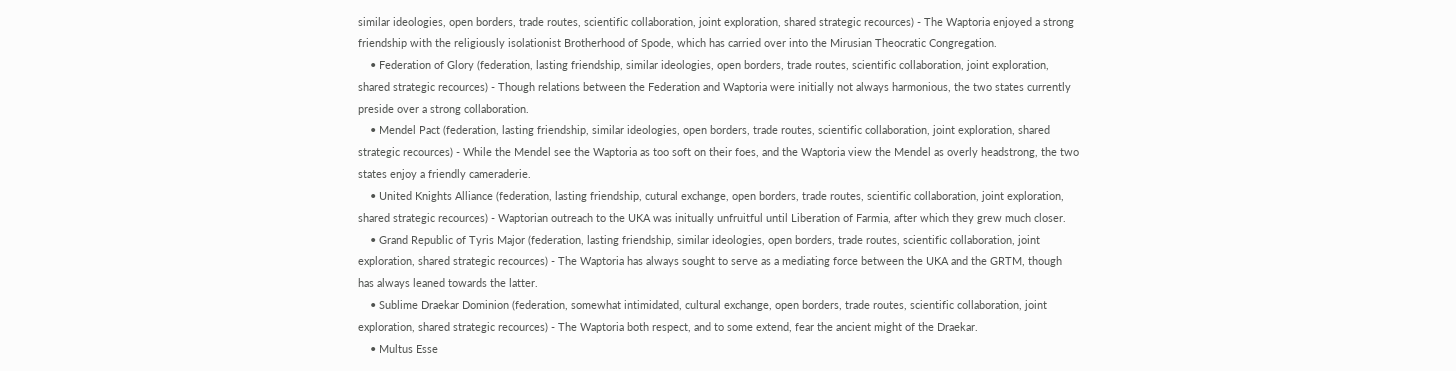similar ideologies, open borders, trade routes, scientific collaboration, joint exploration, shared strategic recources) - The Waptoria enjoyed a strong friendship with the religiously isolationist Brotherhood of Spode, which has carried over into the Mirusian Theocratic Congregation.
    • Federation of Glory (federation, lasting friendship, similar ideologies, open borders, trade routes, scientific collaboration, joint exploration, shared strategic recources) - Though relations between the Federation and Waptoria were initially not always harmonious, the two states currently preside over a strong collaboration.
    • Mendel Pact (federation, lasting friendship, similar ideologies, open borders, trade routes, scientific collaboration, joint exploration, shared strategic recources) - While the Mendel see the Waptoria as too soft on their foes, and the Waptoria view the Mendel as overly headstrong, the two states enjoy a friendly cameraderie.
    • United Knights Alliance (federation, lasting friendship, cutural exchange, open borders, trade routes, scientific collaboration, joint exploration, shared strategic recources) - Waptorian outreach to the UKA was initually unfruitful until Liberation of Farmia, after which they grew much closer.
    • Grand Republic of Tyris Major (federation, lasting friendship, similar ideologies, open borders, trade routes, scientific collaboration, joint exploration, shared strategic recources) - The Waptoria has always sought to serve as a mediating force between the UKA and the GRTM, though has always leaned towards the latter.
    • Sublime Draekar Dominion (federation, somewhat intimidated, cultural exchange, open borders, trade routes, scientific collaboration, joint exploration, shared strategic recources) - The Waptoria both respect, and to some extend, fear the ancient might of the Draekar.
    • Multus Esse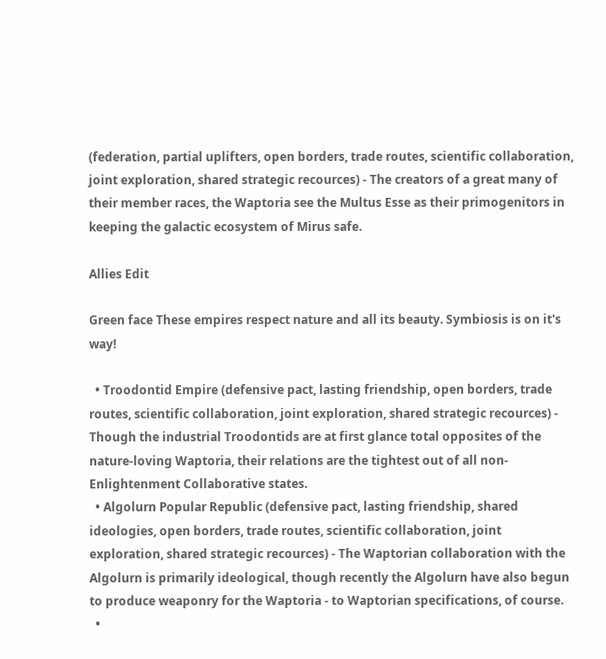(federation, partial uplifters, open borders, trade routes, scientific collaboration, joint exploration, shared strategic recources) - The creators of a great many of their member races, the Waptoria see the Multus Esse as their primogenitors in keeping the galactic ecosystem of Mirus safe.

Allies Edit

Green face These empires respect nature and all its beauty. Symbiosis is on it's way!

  • Troodontid Empire (defensive pact, lasting friendship, open borders, trade routes, scientific collaboration, joint exploration, shared strategic recources) - Though the industrial Troodontids are at first glance total opposites of the nature-loving Waptoria, their relations are the tightest out of all non-Enlightenment Collaborative states.
  • Algolurn Popular Republic (defensive pact, lasting friendship, shared ideologies, open borders, trade routes, scientific collaboration, joint exploration, shared strategic recources) - The Waptorian collaboration with the Algolurn is primarily ideological, though recently the Algolurn have also begun to produce weaponry for the Waptoria - to Waptorian specifications, of course.
  •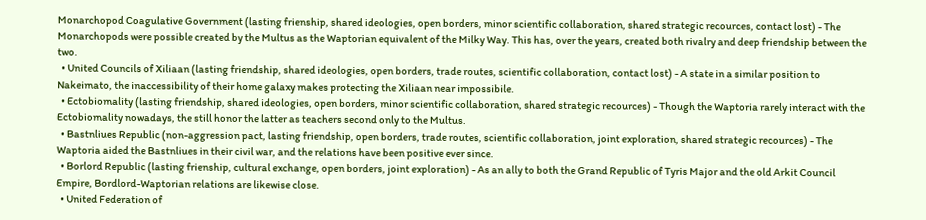Monarchopod Coagulative Government (lasting frienship, shared ideologies, open borders, minor scientific collaboration, shared strategic recources, contact lost) - The Monarchopods were possible created by the Multus as the Waptorian equivalent of the Milky Way. This has, over the years, created both rivalry and deep friendship between the two.
  • United Councils of Xiliaan (lasting friendship, shared ideologies, open borders, trade routes, scientific collaboration, contact lost) - A state in a similar position to Nakeimato, the inaccessibility of their home galaxy makes protecting the Xiliaan near impossibile.
  • Ectobiomality (lasting friendship, shared ideologies, open borders, minor scientific collaboration, shared strategic recources) - Though the Waptoria rarely interact with the Ectobiomality nowadays, the still honor the latter as teachers second only to the Multus.
  • Bastnliues Republic (non-aggression pact, lasting friendship, open borders, trade routes, scientific collaboration, joint exploration, shared strategic recources) - The Waptoria aided the Bastnliues in their civil war, and the relations have been positive ever since.
  • Borlord Republic (lasting frienship, cultural exchange, open borders, joint exploration) - As an ally to both the Grand Republic of Tyris Major and the old Arkit Council Empire, Bordlord-Waptorian relations are likewise close.
  • United Federation of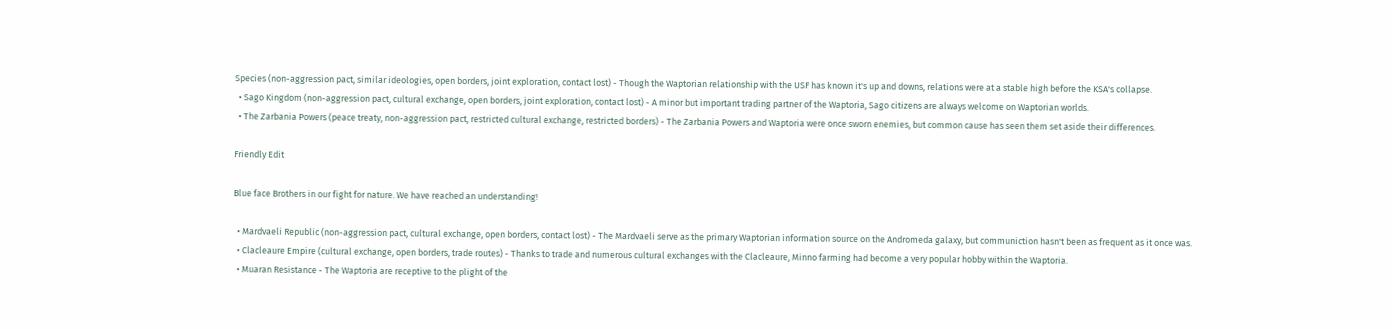Species (non-aggression pact, similar ideologies, open borders, joint exploration, contact lost) - Though the Waptorian relationship with the USF has known it's up and downs, relations were at a stable high before the KSA's collapse.
  • Sago Kingdom (non-aggression pact, cultural exchange, open borders, joint exploration, contact lost) - A minor but important trading partner of the Waptoria, Sago citizens are always welcome on Waptorian worlds.
  • The Zarbania Powers (peace treaty, non-aggression pact, restricted cultural exchange, restricted borders) - The Zarbania Powers and Waptoria were once sworn enemies, but common cause has seen them set aside their differences.

Friendly Edit

Blue face Brothers in our fight for nature. We have reached an understanding!

  • Mardvaeli Republic (non-aggression pact, cultural exchange, open borders, contact lost) - The Mardvaeli serve as the primary Waptorian information source on the Andromeda galaxy, but communiction hasn't been as frequent as it once was.
  • Clacleaure Empire (cultural exchange, open borders, trade routes) - Thanks to trade and numerous cultural exchanges with the Clacleaure, Minno farming had become a very popular hobby within the Waptoria.
  • Muaran Resistance - The Waptoria are receptive to the plight of the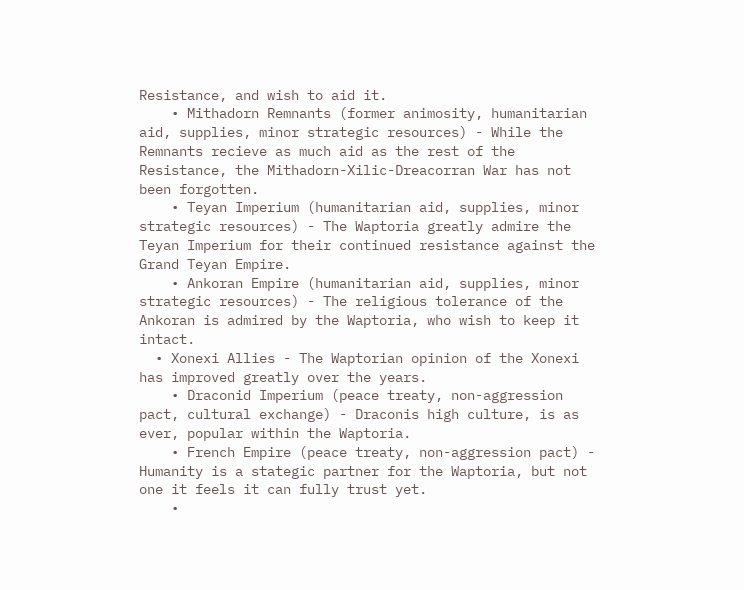Resistance, and wish to aid it.
    • Mithadorn Remnants (former animosity, humanitarian aid, supplies, minor strategic resources) - While the Remnants recieve as much aid as the rest of the Resistance, the Mithadorn-Xilic-Dreacorran War has not been forgotten.
    • Teyan Imperium (humanitarian aid, supplies, minor strategic resources) - The Waptoria greatly admire the Teyan Imperium for their continued resistance against the Grand Teyan Empire.
    • Ankoran Empire (humanitarian aid, supplies, minor strategic resources) - The religious tolerance of the Ankoran is admired by the Waptoria, who wish to keep it intact.
  • Xonexi Allies - The Waptorian opinion of the Xonexi has improved greatly over the years.
    • Draconid Imperium (peace treaty, non-aggression pact, cultural exchange) - Draconis high culture, is as ever, popular within the Waptoria.
    • French Empire (peace treaty, non-aggression pact) - Humanity is a stategic partner for the Waptoria, but not one it feels it can fully trust yet.
    •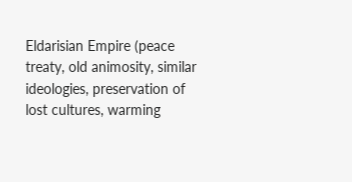Eldarisian Empire (peace treaty, old animosity, similar ideologies, preservation of lost cultures, warming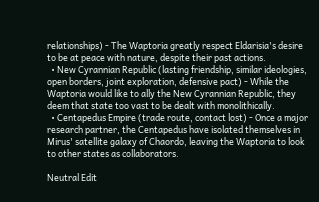relationships) - The Waptoria greatly respect Eldarisia's desire to be at peace with nature, despite their past actions.
  • New Cyrannian Republic (lasting friendship, similar ideologies, open borders, joint exploration, defensive pact) - While the Waptoria would like to ally the New Cyrannian Republic, they deem that state too vast to be dealt with monolithically.
  • Centapedus Empire (trade route, contact lost) - Once a major research partner, the Centapedus have isolated themselves in Mirus' satellite galaxy of Chaordo, leaving the Waptoria to look to other states as collaborators.

Neutral Edit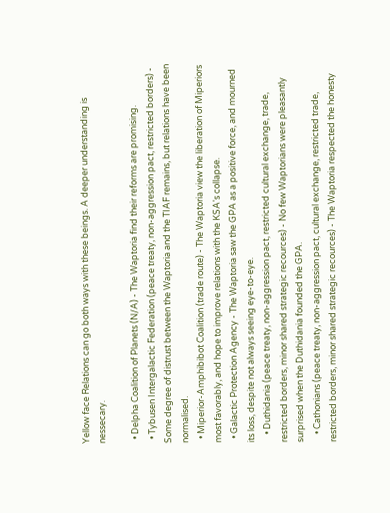Yellow face Relations can go both ways with these beings. A deeper understanding is nessecary.

  • Delpha Coalition of Planets (N/A) - The Waptoria find their reforms are promising.
  • Tybusen Intergalactic Federation (peace treaty, non-aggression pact, restricted borders) - Some degree of distrust between the Waptoria and the TIAF remains, but relations have been normalised.
  • Miperior-Amphibibot Coalition (trade route) - The Waptoria view the liberation of Miperiors most favorably, and hope to improve relations with the KSA's collapse.
  • Galactic Protection Agency - The Waptoria saw the GPA as a positive force, and mourned its loss, despite not always seeing eye-to-eye.
    • Duthidania (peace treaty, non-aggression pact, restricted cultural exchange, trade, restricted borders, minor shared strategic recources) - No few Waptorians were pleasantly surprised when the Duthidania founded the GPA.
    • Cathonians (peace treaty, non-aggression pact, cultural exchange, restricted trade, restricted borders, minor shared strategic recources) - The Waptoria respected the honesty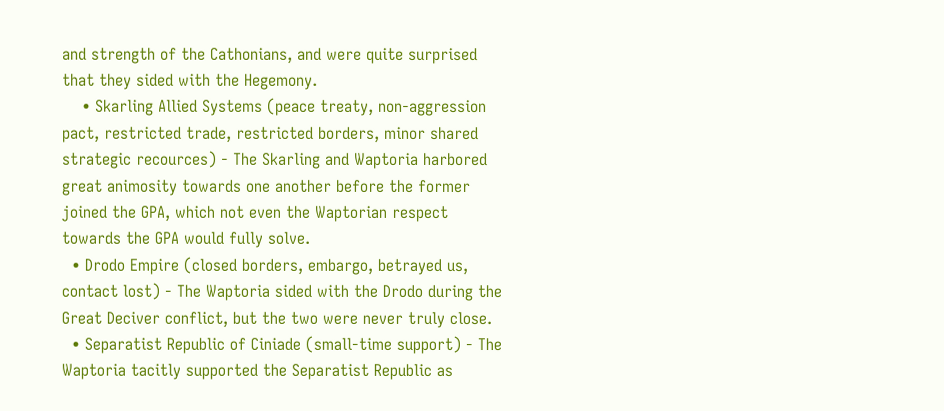and strength of the Cathonians, and were quite surprised that they sided with the Hegemony.
    • Skarling Allied Systems (peace treaty, non-aggression pact, restricted trade, restricted borders, minor shared strategic recources) - The Skarling and Waptoria harbored great animosity towards one another before the former joined the GPA, which not even the Waptorian respect towards the GPA would fully solve.
  • Drodo Empire (closed borders, embargo, betrayed us, contact lost) - The Waptoria sided with the Drodo during the Great Deciver conflict, but the two were never truly close.
  • Separatist Republic of Ciniade (small-time support) - The Waptoria tacitly supported the Separatist Republic as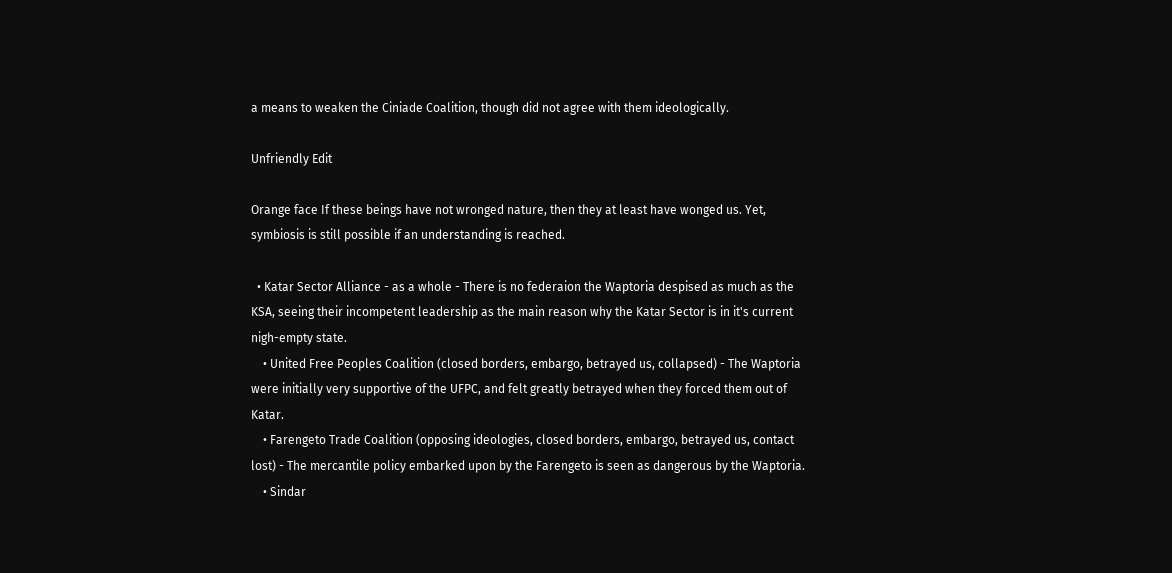a means to weaken the Ciniade Coalition, though did not agree with them ideologically.

Unfriendly Edit

Orange face If these beings have not wronged nature, then they at least have wonged us. Yet, symbiosis is still possible if an understanding is reached.

  • Katar Sector Alliance - as a whole - There is no federaion the Waptoria despised as much as the KSA, seeing their incompetent leadership as the main reason why the Katar Sector is in it's current nigh-empty state.
    • United Free Peoples Coalition (closed borders, embargo, betrayed us, collapsed) - The Waptoria were initially very supportive of the UFPC, and felt greatly betrayed when they forced them out of Katar.
    • Farengeto Trade Coalition (opposing ideologies, closed borders, embargo, betrayed us, contact lost) - The mercantile policy embarked upon by the Farengeto is seen as dangerous by the Waptoria.
    • Sindar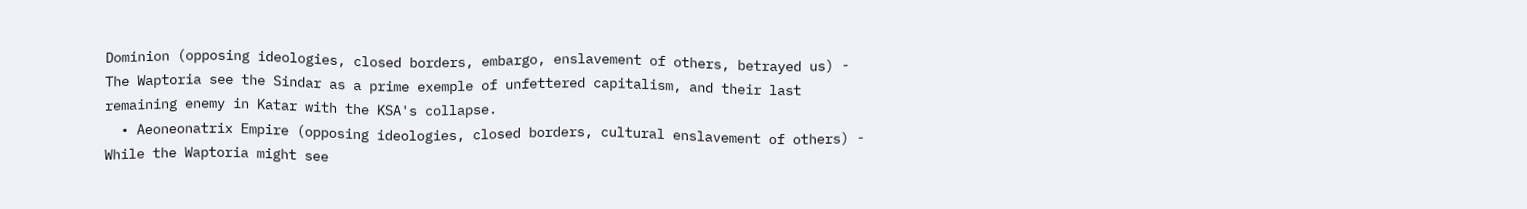Dominion (opposing ideologies, closed borders, embargo, enslavement of others, betrayed us) - The Waptoria see the Sindar as a prime exemple of unfettered capitalism, and their last remaining enemy in Katar with the KSA's collapse.
  • Aeoneonatrix Empire (opposing ideologies, closed borders, cultural enslavement of others) - While the Waptoria might see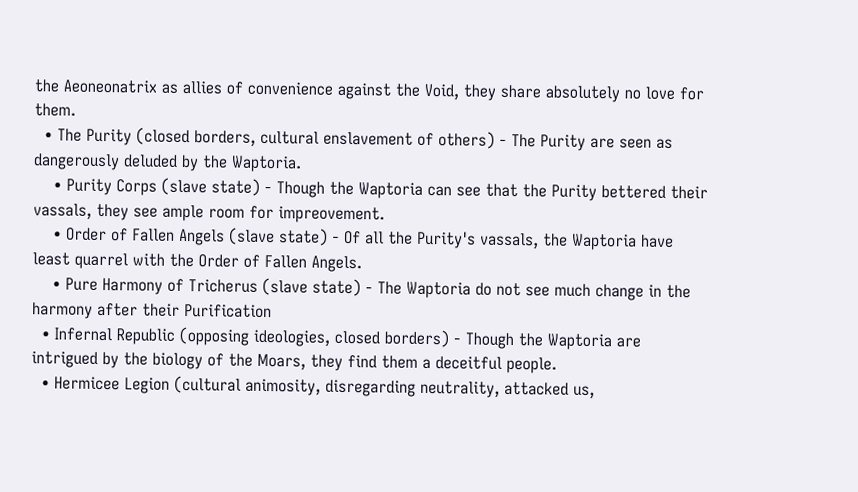the Aeoneonatrix as allies of convenience against the Void, they share absolutely no love for them.
  • The Purity (closed borders, cultural enslavement of others) - The Purity are seen as dangerously deluded by the Waptoria.
    • Purity Corps (slave state) - Though the Waptoria can see that the Purity bettered their vassals, they see ample room for impreovement.
    • Order of Fallen Angels (slave state) - Of all the Purity's vassals, the Waptoria have least quarrel with the Order of Fallen Angels.
    • Pure Harmony of Tricherus (slave state) - The Waptoria do not see much change in the harmony after their Purification
  • Infernal Republic (opposing ideologies, closed borders) - Though the Waptoria are intrigued by the biology of the Moars, they find them a deceitful people.
  • Hermicee Legion (cultural animosity, disregarding neutrality, attacked us,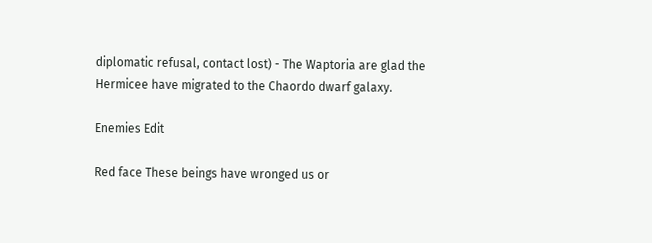diplomatic refusal, contact lost) - The Waptoria are glad the Hermicee have migrated to the Chaordo dwarf galaxy.

Enemies Edit

Red face These beings have wronged us or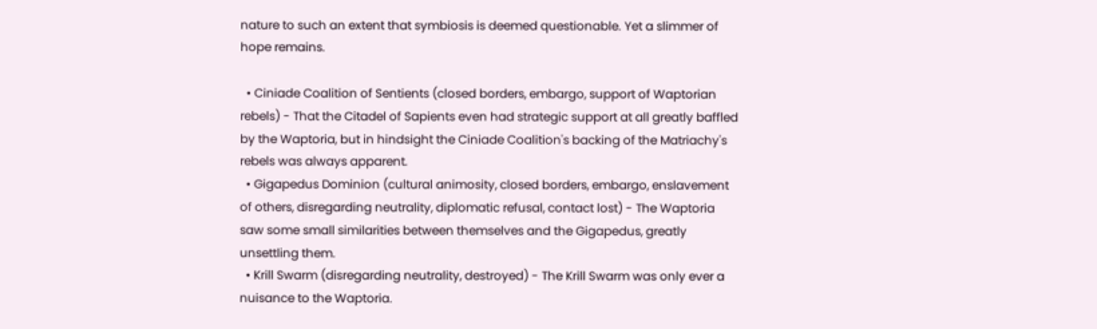nature to such an extent that symbiosis is deemed questionable. Yet a slimmer of hope remains.

  • Ciniade Coalition of Sentients (closed borders, embargo, support of Waptorian rebels) - That the Citadel of Sapients even had strategic support at all greatly baffled by the Waptoria, but in hindsight the Ciniade Coalition's backing of the Matriachy's rebels was always apparent.
  • Gigapedus Dominion (cultural animosity, closed borders, embargo, enslavement of others, disregarding neutrality, diplomatic refusal, contact lost) - The Waptoria saw some small similarities between themselves and the Gigapedus, greatly unsettling them.
  • Krill Swarm (disregarding neutrality, destroyed) - The Krill Swarm was only ever a nuisance to the Waptoria.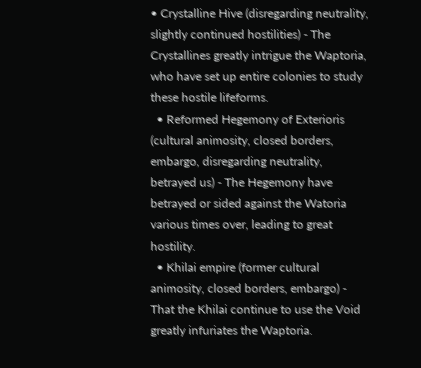• Crystalline Hive (disregarding neutrality, slightly continued hostilities) - The Crystallines greatly intrigue the Waptoria, who have set up entire colonies to study these hostile lifeforms.
  • Reformed Hegemony of Exterioris (cultural animosity, closed borders, embargo, disregarding neutrality, betrayed us) - The Hegemony have betrayed or sided against the Watoria various times over, leading to great hostility.
  • Khilai empire (former cultural animosity, closed borders, embargo) - That the Khilai continue to use the Void greatly infuriates the Waptoria.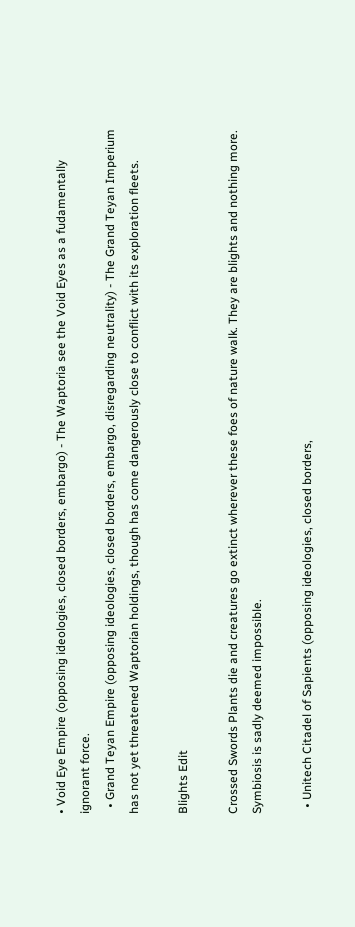• Void Eye Empire (opposing ideologies, closed borders, embargo) - The Waptoria see the Void Eyes as a fudamentally ignorant force.
  • Grand Teyan Empire (opposing ideologies, closed borders, embargo, disregarding neutrality) - The Grand Teyan Imperium has not yet threatened Waptorian holdings, though has come dangerously close to conflict with its exploration fleets.

Blights Edit

Crossed Swords Plants die and creatures go extinct wherever these foes of nature walk. They are blights and nothing more. Symbiosis is sadly deemed impossible.

  • Unitech Citadel of Sapients (opposing ideologies, closed borders,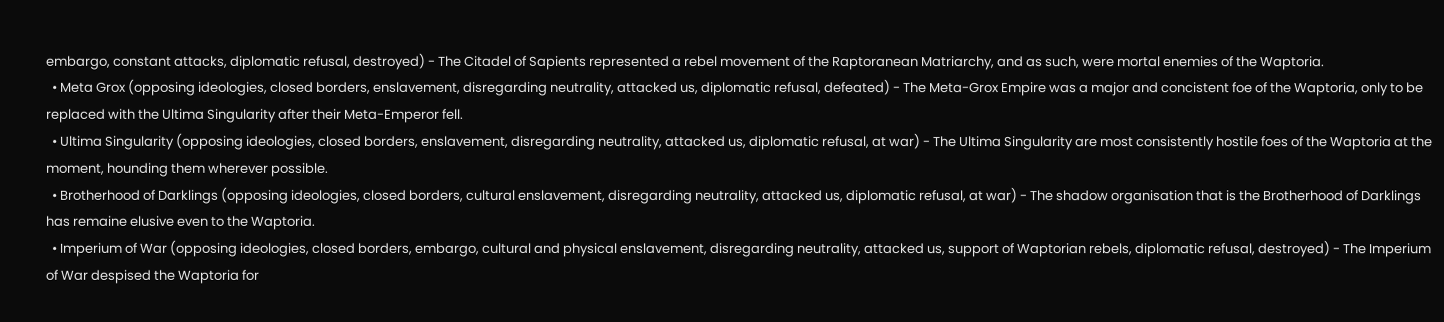embargo, constant attacks, diplomatic refusal, destroyed) - The Citadel of Sapients represented a rebel movement of the Raptoranean Matriarchy, and as such, were mortal enemies of the Waptoria.
  • Meta Grox (opposing ideologies, closed borders, enslavement, disregarding neutrality, attacked us, diplomatic refusal, defeated) - The Meta-Grox Empire was a major and concistent foe of the Waptoria, only to be replaced with the Ultima Singularity after their Meta-Emperor fell.
  • Ultima Singularity (opposing ideologies, closed borders, enslavement, disregarding neutrality, attacked us, diplomatic refusal, at war) - The Ultima Singularity are most consistently hostile foes of the Waptoria at the moment, hounding them wherever possible.
  • Brotherhood of Darklings (opposing ideologies, closed borders, cultural enslavement, disregarding neutrality, attacked us, diplomatic refusal, at war) - The shadow organisation that is the Brotherhood of Darklings has remaine elusive even to the Waptoria.
  • Imperium of War (opposing ideologies, closed borders, embargo, cultural and physical enslavement, disregarding neutrality, attacked us, support of Waptorian rebels, diplomatic refusal, destroyed) - The Imperium of War despised the Waptoria for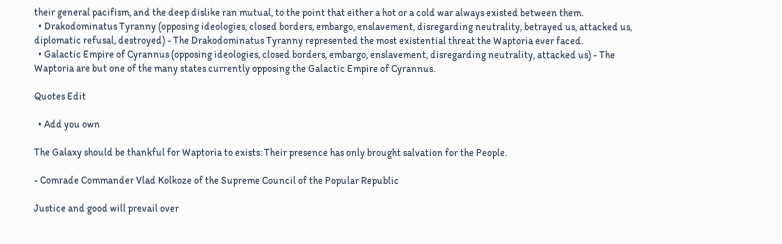their general pacifism, and the deep dislike ran mutual, to the point that either a hot or a cold war always existed between them.
  • Drakodominatus Tyranny (opposing ideologies, closed borders, embargo, enslavement, disregarding neutrality, betrayed us, attacked us, diplomatic refusal, destroyed) - The Drakodominatus Tyranny represented the most existential threat the Waptoria ever faced.
  • Galactic Empire of Cyrannus (opposing ideologies, closed borders, embargo, enslavement, disregarding neutrality, attacked us) - The Waptoria are but one of the many states currently opposing the Galactic Empire of Cyrannus.

Quotes Edit

  • Add you own

The Galaxy should be thankful for Waptoria to exists: Their presence has only brought salvation for the People.

- Comrade Commander Vlad Kolkoze of the Supreme Council of the Popular Republic

Justice and good will prevail over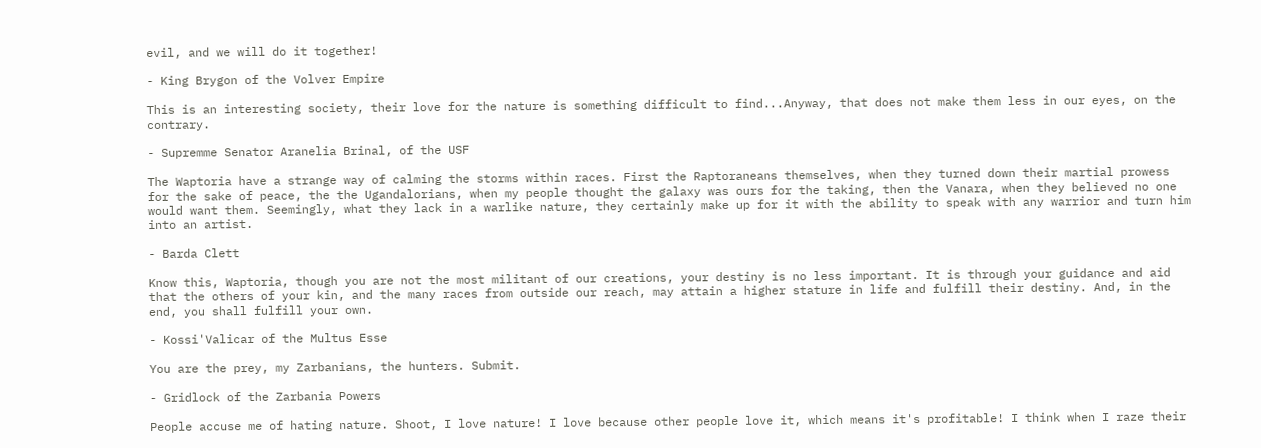evil, and we will do it together!

- King Brygon of the Volver Empire

This is an interesting society, their love for the nature is something difficult to find...Anyway, that does not make them less in our eyes, on the contrary.

- Supremme Senator Aranelia Brinal, of the USF

The Waptoria have a strange way of calming the storms within races. First the Raptoraneans themselves, when they turned down their martial prowess for the sake of peace, the the Ugandalorians, when my people thought the galaxy was ours for the taking, then the Vanara, when they believed no one would want them. Seemingly, what they lack in a warlike nature, they certainly make up for it with the ability to speak with any warrior and turn him into an artist.

- Barda Clett

Know this, Waptoria, though you are not the most militant of our creations, your destiny is no less important. It is through your guidance and aid that the others of your kin, and the many races from outside our reach, may attain a higher stature in life and fulfill their destiny. And, in the end, you shall fulfill your own.

- Kossi'Valicar of the Multus Esse

You are the prey, my Zarbanians, the hunters. Submit.

- Gridlock of the Zarbania Powers

People accuse me of hating nature. Shoot, I love nature! I love because other people love it, which means it's profitable! I think when I raze their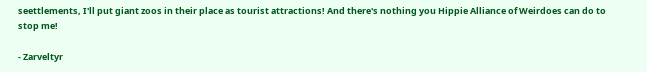seettlements, I'll put giant zoos in their place as tourist attractions! And there's nothing you Hippie Alliance of Weirdoes can do to stop me!

- Zarveltyr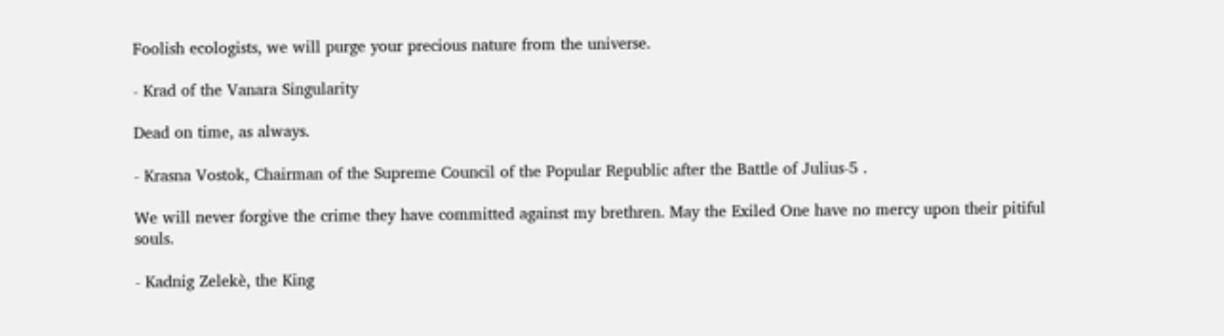Foolish ecologists, we will purge your precious nature from the universe.

- Krad of the Vanara Singularity

Dead on time, as always.

- Krasna Vostok, Chairman of the Supreme Council of the Popular Republic after the Battle of Julius-5 .

We will never forgive the crime they have committed against my brethren. May the Exiled One have no mercy upon their pitiful souls.

- Kadnig Zelekè, the King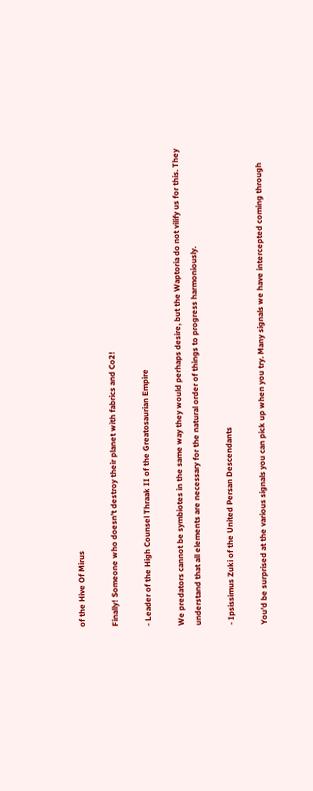of the Hive Of Mirus

Finally! Someone who doesn't destroy their planet with fabrics and Co2!

- Leader of the High Counsel Thraak II of the Greatosaurian Empire

We predators cannot be symbiotes in the same way they would perhaps desire, but the Waptoria do not vilify us for this. They understand that all elements are necessary for the natural order of things to progress harmoniously.

- Ipsissimus Zuki of the United Persan Descendants

You'd be surprised at the various signals you can pick up when you try. Many signals we have intercepted coming through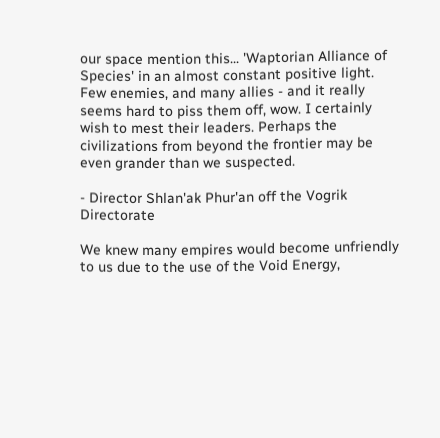our space mention this... 'Waptorian Alliance of Species' in an almost constant positive light. Few enemies, and many allies - and it really seems hard to piss them off, wow. I certainly wish to mest their leaders. Perhaps the civilizations from beyond the frontier may be even grander than we suspected.

- Director Shlan'ak Phur'an off the Vogrik Directorate

We knew many empires would become unfriendly to us due to the use of the Void Energy,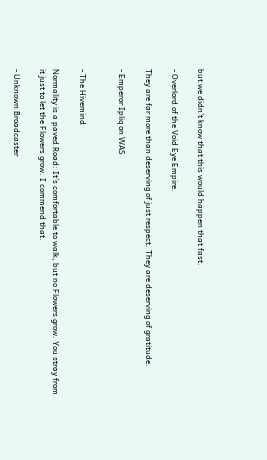but we didn't know that this would happen that fast.

- Overlord of the Void Eye Empire.

They are far more than deserving of just respect. They are deserving of gratitude.

- Emperor Ipliq on WAS


- The Hivemind

Normality is a paved Road: It's comfortable to walk, but no Flowers grow. You stray from it just to let the Flowers grow. I commend that.

- Unknown Broadcaster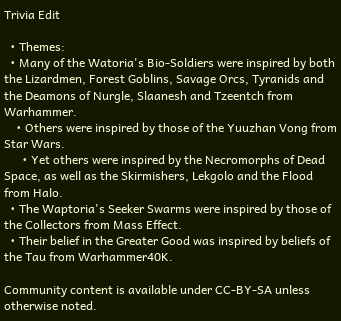Trivia Edit

  • Themes:
  • Many of the Watoria's Bio-Soldiers were inspired by both the Lizardmen, Forest Goblins, Savage Orcs, Tyranids and the Deamons of Nurgle, Slaanesh and Tzeentch from Warhammer.
    • Others were inspired by those of the Yuuzhan Vong from Star Wars.
      • Yet others were inspired by the Necromorphs of Dead Space, as well as the Skirmishers, Lekgolo and the Flood from Halo.
  • The Waptoria's Seeker Swarms were inspired by those of the Collectors from Mass Effect.
  • Their belief in the Greater Good was inspired by beliefs of the Tau from Warhammer40K.

Community content is available under CC-BY-SA unless otherwise noted.